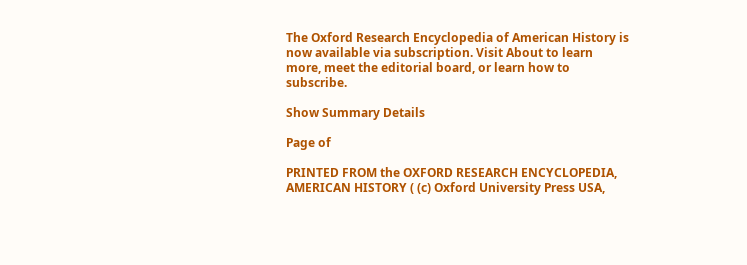The Oxford Research Encyclopedia of American History is now available via subscription. Visit About to learn more, meet the editorial board, or learn how to subscribe.

Show Summary Details

Page of

PRINTED FROM the OXFORD RESEARCH ENCYCLOPEDIA, AMERICAN HISTORY ( (c) Oxford University Press USA,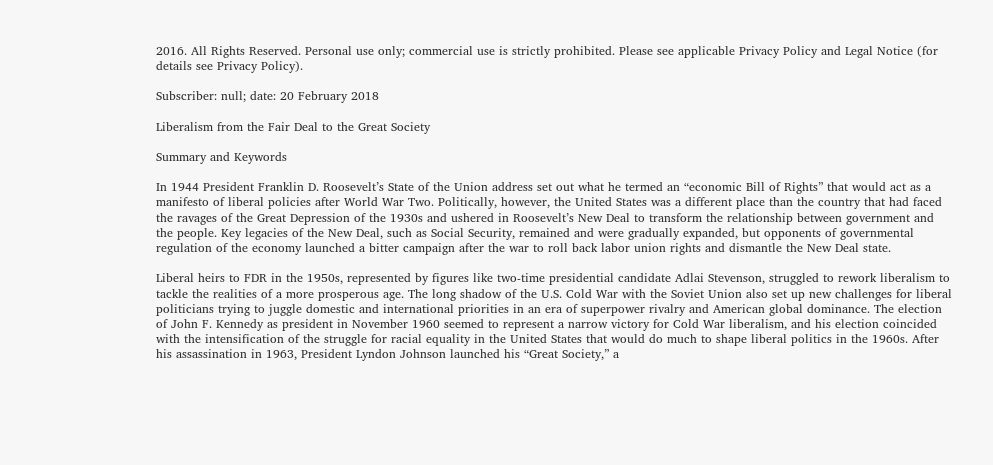2016. All Rights Reserved. Personal use only; commercial use is strictly prohibited. Please see applicable Privacy Policy and Legal Notice (for details see Privacy Policy).

Subscriber: null; date: 20 February 2018

Liberalism from the Fair Deal to the Great Society

Summary and Keywords

In 1944 President Franklin D. Roosevelt’s State of the Union address set out what he termed an “economic Bill of Rights” that would act as a manifesto of liberal policies after World War Two. Politically, however, the United States was a different place than the country that had faced the ravages of the Great Depression of the 1930s and ushered in Roosevelt’s New Deal to transform the relationship between government and the people. Key legacies of the New Deal, such as Social Security, remained and were gradually expanded, but opponents of governmental regulation of the economy launched a bitter campaign after the war to roll back labor union rights and dismantle the New Deal state.

Liberal heirs to FDR in the 1950s, represented by figures like two-time presidential candidate Adlai Stevenson, struggled to rework liberalism to tackle the realities of a more prosperous age. The long shadow of the U.S. Cold War with the Soviet Union also set up new challenges for liberal politicians trying to juggle domestic and international priorities in an era of superpower rivalry and American global dominance. The election of John F. Kennedy as president in November 1960 seemed to represent a narrow victory for Cold War liberalism, and his election coincided with the intensification of the struggle for racial equality in the United States that would do much to shape liberal politics in the 1960s. After his assassination in 1963, President Lyndon Johnson launched his “Great Society,” a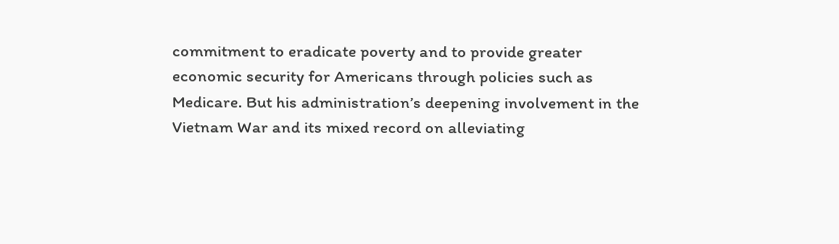commitment to eradicate poverty and to provide greater economic security for Americans through policies such as Medicare. But his administration’s deepening involvement in the Vietnam War and its mixed record on alleviating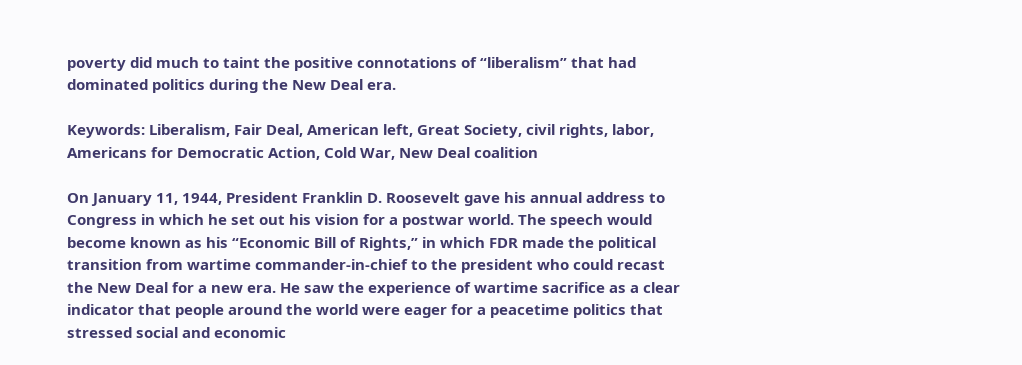poverty did much to taint the positive connotations of “liberalism” that had dominated politics during the New Deal era.

Keywords: Liberalism, Fair Deal, American left, Great Society, civil rights, labor, Americans for Democratic Action, Cold War, New Deal coalition

On January 11, 1944, President Franklin D. Roosevelt gave his annual address to Congress in which he set out his vision for a postwar world. The speech would become known as his “Economic Bill of Rights,” in which FDR made the political transition from wartime commander-in-chief to the president who could recast the New Deal for a new era. He saw the experience of wartime sacrifice as a clear indicator that people around the world were eager for a peacetime politics that stressed social and economic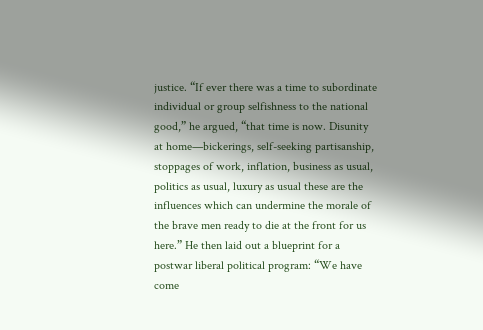justice. “If ever there was a time to subordinate individual or group selfishness to the national good,” he argued, “that time is now. Disunity at home—bickerings, self-seeking partisanship, stoppages of work, inflation, business as usual, politics as usual, luxury as usual these are the influences which can undermine the morale of the brave men ready to die at the front for us here.” He then laid out a blueprint for a postwar liberal political program: “We have come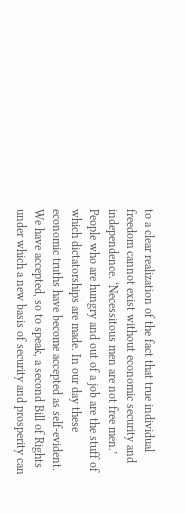to a clear realization of the fact that true individual freedom cannot exist without economic security and independence. ‘Necessitous men are not free men.’ People who are hungry and out of a job are the stuff of which dictatorships are made. In our day these economic truths have become accepted as self-evident. We have accepted, so to speak, a second Bill of Rights under which a new basis of security and prosperity can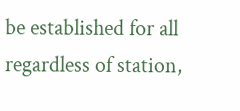be established for all regardless of station,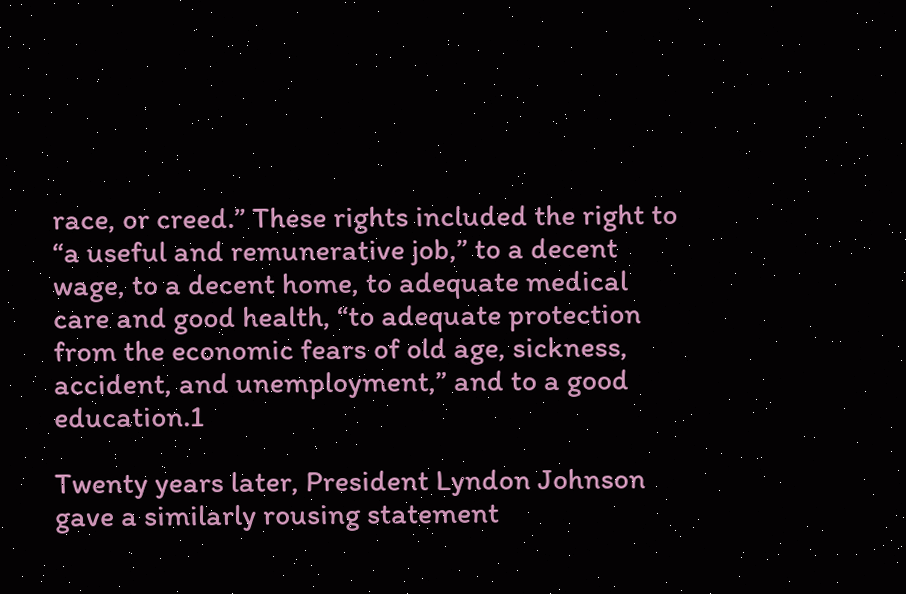race, or creed.” These rights included the right to “a useful and remunerative job,” to a decent wage, to a decent home, to adequate medical care and good health, “to adequate protection from the economic fears of old age, sickness, accident, and unemployment,” and to a good education.1

Twenty years later, President Lyndon Johnson gave a similarly rousing statement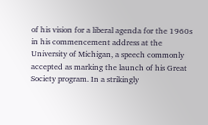of his vision for a liberal agenda for the 1960s in his commencement address at the University of Michigan, a speech commonly accepted as marking the launch of his Great Society program. In a strikingly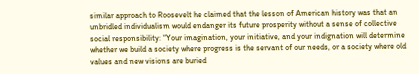similar approach to Roosevelt he claimed that the lesson of American history was that an unbridled individualism would endanger its future prosperity without a sense of collective social responsibility: “Your imagination, your initiative, and your indignation will determine whether we build a society where progress is the servant of our needs, or a society where old values and new visions are buried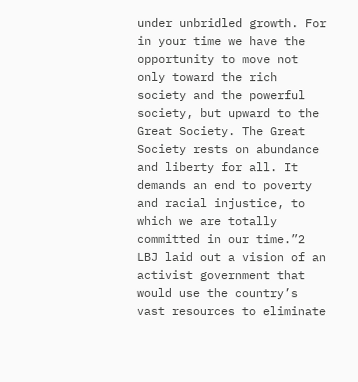under unbridled growth. For in your time we have the opportunity to move not only toward the rich society and the powerful society, but upward to the Great Society. The Great Society rests on abundance and liberty for all. It demands an end to poverty and racial injustice, to which we are totally committed in our time.”2 LBJ laid out a vision of an activist government that would use the country’s vast resources to eliminate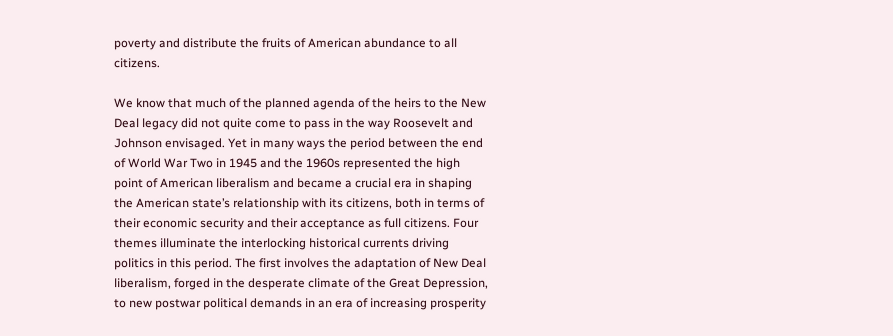poverty and distribute the fruits of American abundance to all citizens.

We know that much of the planned agenda of the heirs to the New Deal legacy did not quite come to pass in the way Roosevelt and Johnson envisaged. Yet in many ways the period between the end of World War Two in 1945 and the 1960s represented the high point of American liberalism and became a crucial era in shaping the American state’s relationship with its citizens, both in terms of their economic security and their acceptance as full citizens. Four themes illuminate the interlocking historical currents driving politics in this period. The first involves the adaptation of New Deal liberalism, forged in the desperate climate of the Great Depression, to new postwar political demands in an era of increasing prosperity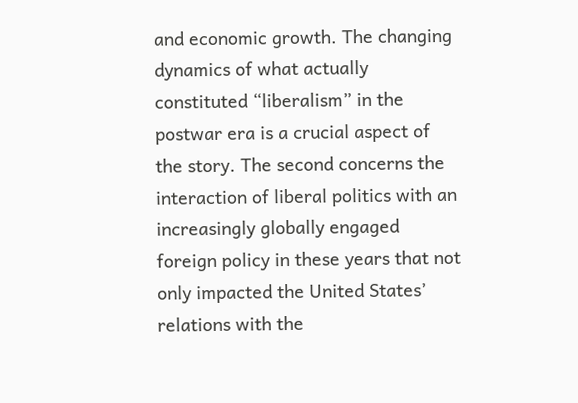and economic growth. The changing dynamics of what actually constituted “liberalism” in the postwar era is a crucial aspect of the story. The second concerns the interaction of liberal politics with an increasingly globally engaged foreign policy in these years that not only impacted the United States’ relations with the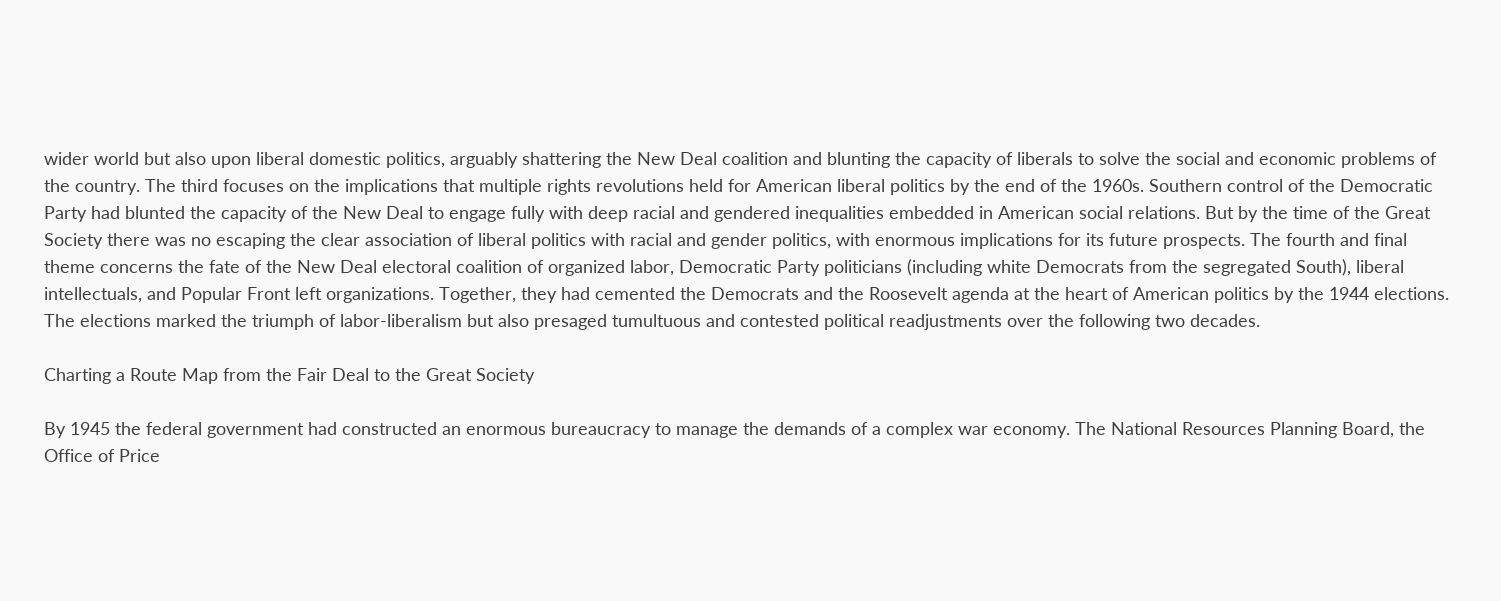wider world but also upon liberal domestic politics, arguably shattering the New Deal coalition and blunting the capacity of liberals to solve the social and economic problems of the country. The third focuses on the implications that multiple rights revolutions held for American liberal politics by the end of the 1960s. Southern control of the Democratic Party had blunted the capacity of the New Deal to engage fully with deep racial and gendered inequalities embedded in American social relations. But by the time of the Great Society there was no escaping the clear association of liberal politics with racial and gender politics, with enormous implications for its future prospects. The fourth and final theme concerns the fate of the New Deal electoral coalition of organized labor, Democratic Party politicians (including white Democrats from the segregated South), liberal intellectuals, and Popular Front left organizations. Together, they had cemented the Democrats and the Roosevelt agenda at the heart of American politics by the 1944 elections. The elections marked the triumph of labor-liberalism but also presaged tumultuous and contested political readjustments over the following two decades.

Charting a Route Map from the Fair Deal to the Great Society

By 1945 the federal government had constructed an enormous bureaucracy to manage the demands of a complex war economy. The National Resources Planning Board, the Office of Price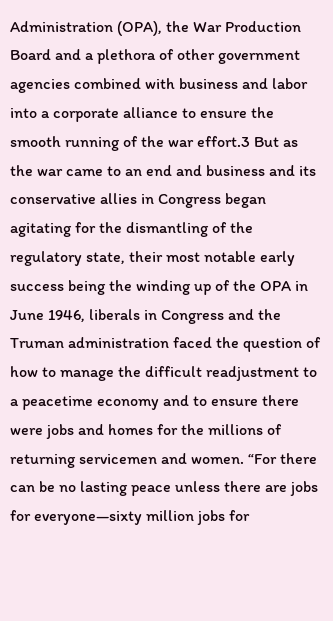Administration (OPA), the War Production Board and a plethora of other government agencies combined with business and labor into a corporate alliance to ensure the smooth running of the war effort.3 But as the war came to an end and business and its conservative allies in Congress began agitating for the dismantling of the regulatory state, their most notable early success being the winding up of the OPA in June 1946, liberals in Congress and the Truman administration faced the question of how to manage the difficult readjustment to a peacetime economy and to ensure there were jobs and homes for the millions of returning servicemen and women. “For there can be no lasting peace unless there are jobs for everyone—sixty million jobs for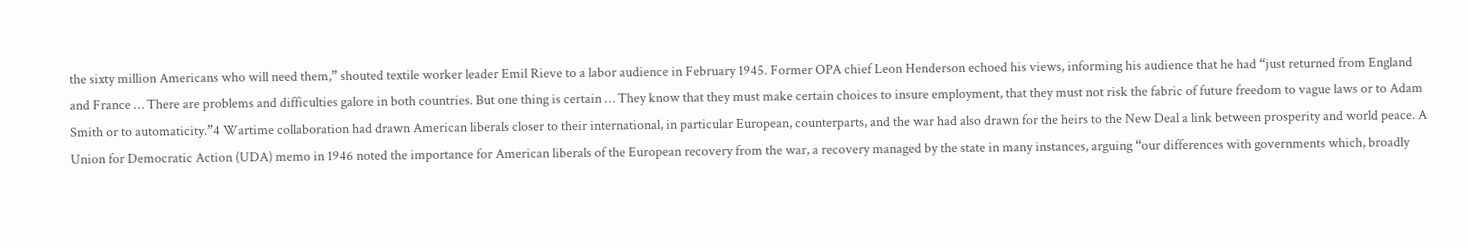the sixty million Americans who will need them,” shouted textile worker leader Emil Rieve to a labor audience in February 1945. Former OPA chief Leon Henderson echoed his views, informing his audience that he had “just returned from England and France … There are problems and difficulties galore in both countries. But one thing is certain … They know that they must make certain choices to insure employment, that they must not risk the fabric of future freedom to vague laws or to Adam Smith or to automaticity.”4 Wartime collaboration had drawn American liberals closer to their international, in particular European, counterparts, and the war had also drawn for the heirs to the New Deal a link between prosperity and world peace. A Union for Democratic Action (UDA) memo in 1946 noted the importance for American liberals of the European recovery from the war, a recovery managed by the state in many instances, arguing “our differences with governments which, broadly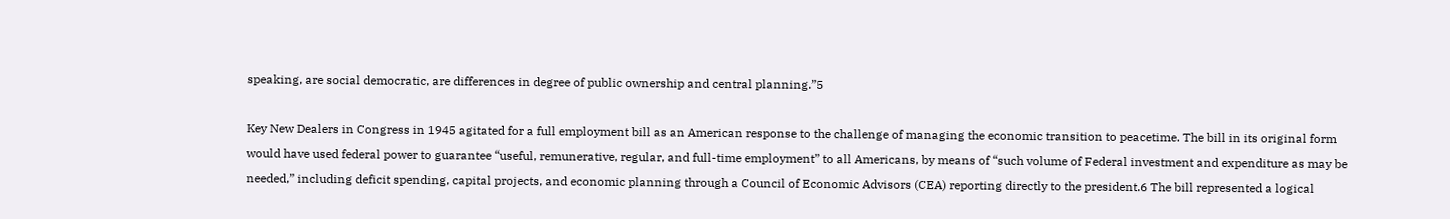speaking, are social democratic, are differences in degree of public ownership and central planning.”5

Key New Dealers in Congress in 1945 agitated for a full employment bill as an American response to the challenge of managing the economic transition to peacetime. The bill in its original form would have used federal power to guarantee “useful, remunerative, regular, and full-time employment” to all Americans, by means of “such volume of Federal investment and expenditure as may be needed,” including deficit spending, capital projects, and economic planning through a Council of Economic Advisors (CEA) reporting directly to the president.6 The bill represented a logical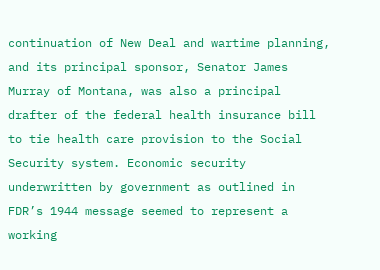continuation of New Deal and wartime planning, and its principal sponsor, Senator James Murray of Montana, was also a principal drafter of the federal health insurance bill to tie health care provision to the Social Security system. Economic security underwritten by government as outlined in FDR’s 1944 message seemed to represent a working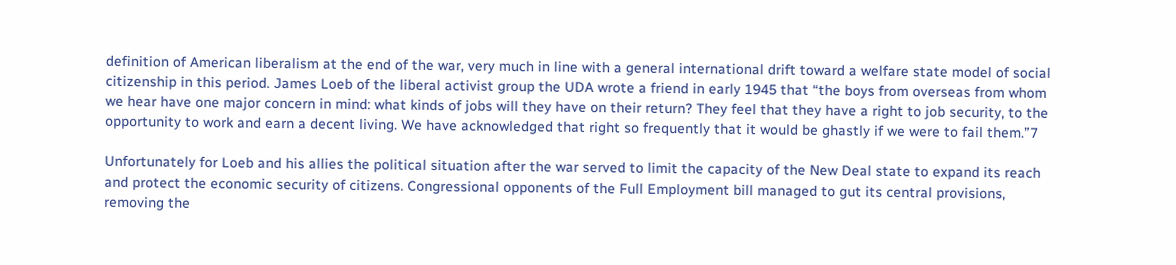definition of American liberalism at the end of the war, very much in line with a general international drift toward a welfare state model of social citizenship in this period. James Loeb of the liberal activist group the UDA wrote a friend in early 1945 that “the boys from overseas from whom we hear have one major concern in mind: what kinds of jobs will they have on their return? They feel that they have a right to job security, to the opportunity to work and earn a decent living. We have acknowledged that right so frequently that it would be ghastly if we were to fail them.”7

Unfortunately for Loeb and his allies the political situation after the war served to limit the capacity of the New Deal state to expand its reach and protect the economic security of citizens. Congressional opponents of the Full Employment bill managed to gut its central provisions, removing the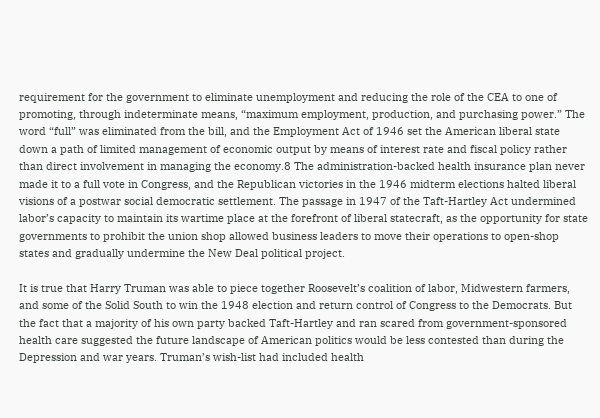requirement for the government to eliminate unemployment and reducing the role of the CEA to one of promoting, through indeterminate means, “maximum employment, production, and purchasing power.” The word “full” was eliminated from the bill, and the Employment Act of 1946 set the American liberal state down a path of limited management of economic output by means of interest rate and fiscal policy rather than direct involvement in managing the economy.8 The administration-backed health insurance plan never made it to a full vote in Congress, and the Republican victories in the 1946 midterm elections halted liberal visions of a postwar social democratic settlement. The passage in 1947 of the Taft-Hartley Act undermined labor’s capacity to maintain its wartime place at the forefront of liberal statecraft, as the opportunity for state governments to prohibit the union shop allowed business leaders to move their operations to open-shop states and gradually undermine the New Deal political project.

It is true that Harry Truman was able to piece together Roosevelt’s coalition of labor, Midwestern farmers, and some of the Solid South to win the 1948 election and return control of Congress to the Democrats. But the fact that a majority of his own party backed Taft-Hartley and ran scared from government-sponsored health care suggested the future landscape of American politics would be less contested than during the Depression and war years. Truman’s wish-list had included health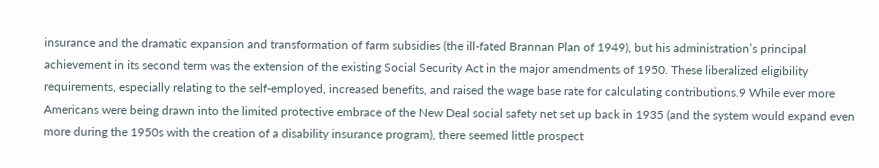insurance and the dramatic expansion and transformation of farm subsidies (the ill-fated Brannan Plan of 1949), but his administration’s principal achievement in its second term was the extension of the existing Social Security Act in the major amendments of 1950. These liberalized eligibility requirements, especially relating to the self-employed, increased benefits, and raised the wage base rate for calculating contributions.9 While ever more Americans were being drawn into the limited protective embrace of the New Deal social safety net set up back in 1935 (and the system would expand even more during the 1950s with the creation of a disability insurance program), there seemed little prospect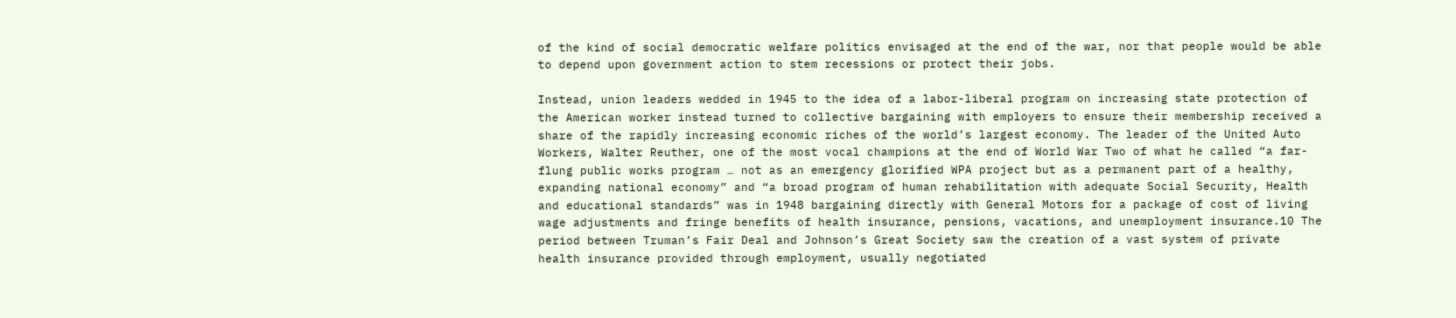of the kind of social democratic welfare politics envisaged at the end of the war, nor that people would be able to depend upon government action to stem recessions or protect their jobs.

Instead, union leaders wedded in 1945 to the idea of a labor-liberal program on increasing state protection of the American worker instead turned to collective bargaining with employers to ensure their membership received a share of the rapidly increasing economic riches of the world’s largest economy. The leader of the United Auto Workers, Walter Reuther, one of the most vocal champions at the end of World War Two of what he called “a far-flung public works program … not as an emergency glorified WPA project but as a permanent part of a healthy, expanding national economy” and “a broad program of human rehabilitation with adequate Social Security, Health and educational standards” was in 1948 bargaining directly with General Motors for a package of cost of living wage adjustments and fringe benefits of health insurance, pensions, vacations, and unemployment insurance.10 The period between Truman’s Fair Deal and Johnson’s Great Society saw the creation of a vast system of private health insurance provided through employment, usually negotiated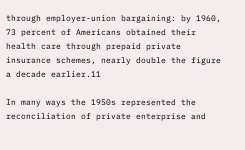through employer-union bargaining: by 1960, 73 percent of Americans obtained their health care through prepaid private insurance schemes, nearly double the figure a decade earlier.11

In many ways the 1950s represented the reconciliation of private enterprise and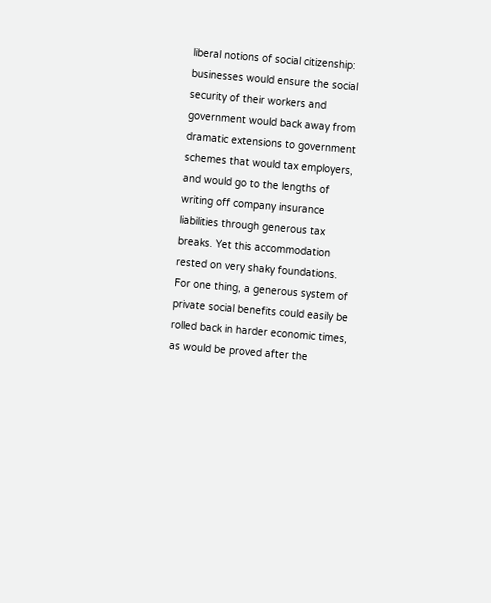liberal notions of social citizenship: businesses would ensure the social security of their workers and government would back away from dramatic extensions to government schemes that would tax employers, and would go to the lengths of writing off company insurance liabilities through generous tax breaks. Yet this accommodation rested on very shaky foundations. For one thing, a generous system of private social benefits could easily be rolled back in harder economic times, as would be proved after the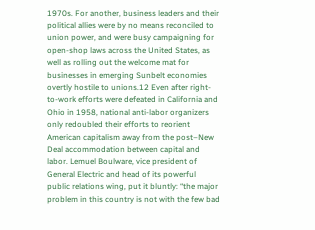1970s. For another, business leaders and their political allies were by no means reconciled to union power, and were busy campaigning for open-shop laws across the United States, as well as rolling out the welcome mat for businesses in emerging Sunbelt economies overtly hostile to unions.12 Even after right-to-work efforts were defeated in California and Ohio in 1958, national anti-labor organizers only redoubled their efforts to reorient American capitalism away from the post–New Deal accommodation between capital and labor. Lemuel Boulware, vice president of General Electric and head of its powerful public relations wing, put it bluntly: “the major problem in this country is not with the few bad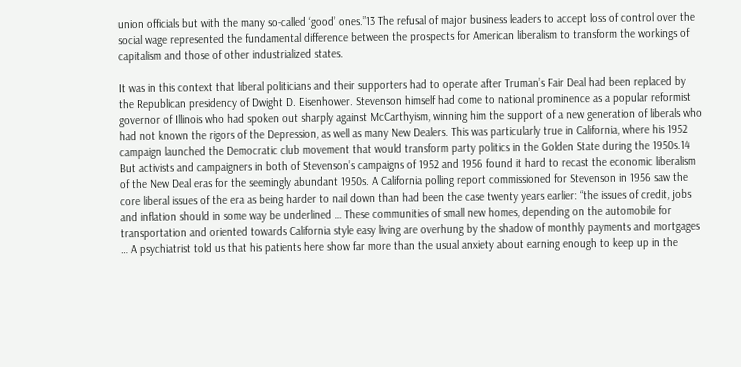union officials but with the many so-called ‘good’ ones.”13 The refusal of major business leaders to accept loss of control over the social wage represented the fundamental difference between the prospects for American liberalism to transform the workings of capitalism and those of other industrialized states.

It was in this context that liberal politicians and their supporters had to operate after Truman’s Fair Deal had been replaced by the Republican presidency of Dwight D. Eisenhower. Stevenson himself had come to national prominence as a popular reformist governor of Illinois who had spoken out sharply against McCarthyism, winning him the support of a new generation of liberals who had not known the rigors of the Depression, as well as many New Dealers. This was particularly true in California, where his 1952 campaign launched the Democratic club movement that would transform party politics in the Golden State during the 1950s.14 But activists and campaigners in both of Stevenson’s campaigns of 1952 and 1956 found it hard to recast the economic liberalism of the New Deal eras for the seemingly abundant 1950s. A California polling report commissioned for Stevenson in 1956 saw the core liberal issues of the era as being harder to nail down than had been the case twenty years earlier: “the issues of credit, jobs and inflation should in some way be underlined … These communities of small new homes, depending on the automobile for transportation and oriented towards California style easy living are overhung by the shadow of monthly payments and mortgages … A psychiatrist told us that his patients here show far more than the usual anxiety about earning enough to keep up in the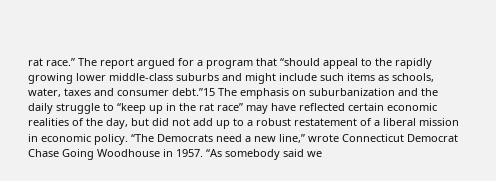rat race.” The report argued for a program that “should appeal to the rapidly growing lower middle-class suburbs and might include such items as schools, water, taxes and consumer debt.”15 The emphasis on suburbanization and the daily struggle to “keep up in the rat race” may have reflected certain economic realities of the day, but did not add up to a robust restatement of a liberal mission in economic policy. “The Democrats need a new line,” wrote Connecticut Democrat Chase Going Woodhouse in 1957. “As somebody said we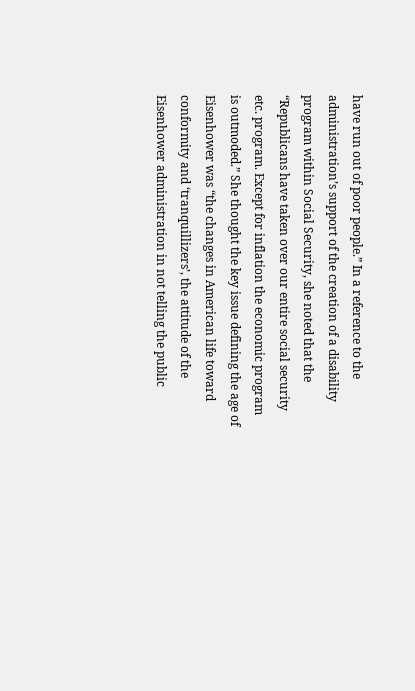have run out of poor people.” In a reference to the administration’s support of the creation of a disability program within Social Security, she noted that the “Republicans have taken over our entire social security etc. program. Except for inflation the economic program is outmoded.” She thought the key issue defining the age of Eisenhower was “the changes in American life toward conformity and ‘tranquillizers’, the attitude of the Eisenhower administration in not telling the public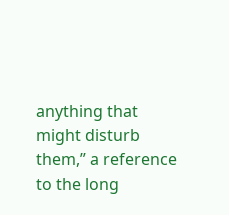anything that might disturb them,” a reference to the long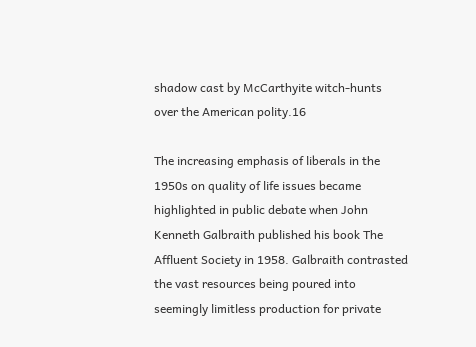shadow cast by McCarthyite witch-hunts over the American polity.16

The increasing emphasis of liberals in the 1950s on quality of life issues became highlighted in public debate when John Kenneth Galbraith published his book The Affluent Society in 1958. Galbraith contrasted the vast resources being poured into seemingly limitless production for private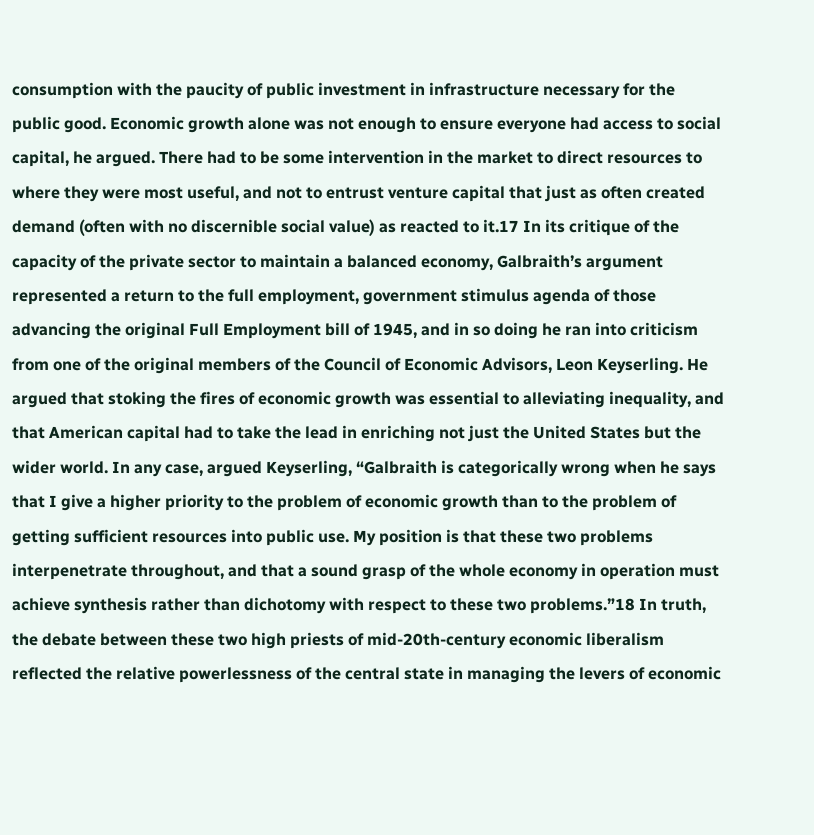consumption with the paucity of public investment in infrastructure necessary for the public good. Economic growth alone was not enough to ensure everyone had access to social capital, he argued. There had to be some intervention in the market to direct resources to where they were most useful, and not to entrust venture capital that just as often created demand (often with no discernible social value) as reacted to it.17 In its critique of the capacity of the private sector to maintain a balanced economy, Galbraith’s argument represented a return to the full employment, government stimulus agenda of those advancing the original Full Employment bill of 1945, and in so doing he ran into criticism from one of the original members of the Council of Economic Advisors, Leon Keyserling. He argued that stoking the fires of economic growth was essential to alleviating inequality, and that American capital had to take the lead in enriching not just the United States but the wider world. In any case, argued Keyserling, “Galbraith is categorically wrong when he says that I give a higher priority to the problem of economic growth than to the problem of getting sufficient resources into public use. My position is that these two problems interpenetrate throughout, and that a sound grasp of the whole economy in operation must achieve synthesis rather than dichotomy with respect to these two problems.”18 In truth, the debate between these two high priests of mid-20th-century economic liberalism reflected the relative powerlessness of the central state in managing the levers of economic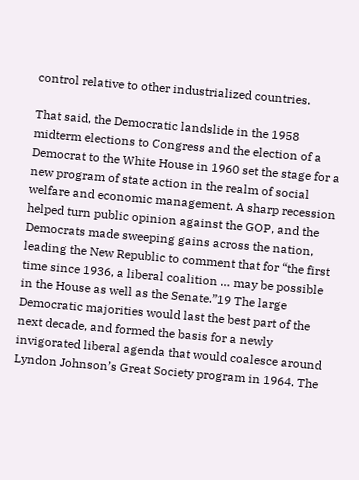control relative to other industrialized countries.

That said, the Democratic landslide in the 1958 midterm elections to Congress and the election of a Democrat to the White House in 1960 set the stage for a new program of state action in the realm of social welfare and economic management. A sharp recession helped turn public opinion against the GOP, and the Democrats made sweeping gains across the nation, leading the New Republic to comment that for “the first time since 1936, a liberal coalition … may be possible in the House as well as the Senate.”19 The large Democratic majorities would last the best part of the next decade, and formed the basis for a newly invigorated liberal agenda that would coalesce around Lyndon Johnson’s Great Society program in 1964. The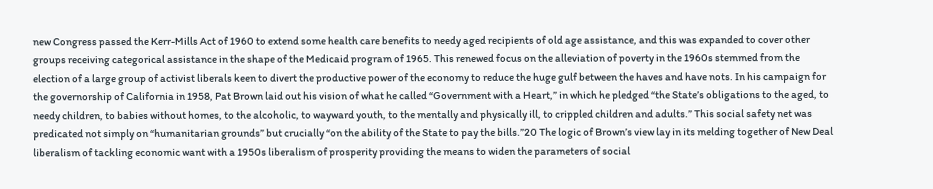new Congress passed the Kerr-Mills Act of 1960 to extend some health care benefits to needy aged recipients of old age assistance, and this was expanded to cover other groups receiving categorical assistance in the shape of the Medicaid program of 1965. This renewed focus on the alleviation of poverty in the 1960s stemmed from the election of a large group of activist liberals keen to divert the productive power of the economy to reduce the huge gulf between the haves and have nots. In his campaign for the governorship of California in 1958, Pat Brown laid out his vision of what he called “Government with a Heart,” in which he pledged “the State’s obligations to the aged, to needy children, to babies without homes, to the alcoholic, to wayward youth, to the mentally and physically ill, to crippled children and adults.” This social safety net was predicated not simply on “humanitarian grounds” but crucially “on the ability of the State to pay the bills.”20 The logic of Brown’s view lay in its melding together of New Deal liberalism of tackling economic want with a 1950s liberalism of prosperity providing the means to widen the parameters of social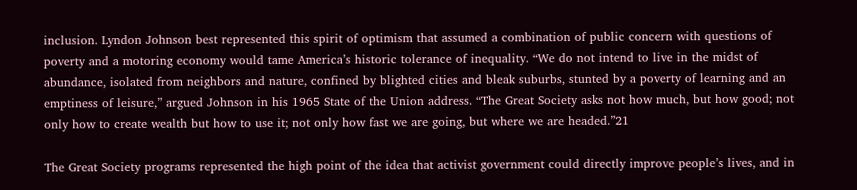inclusion. Lyndon Johnson best represented this spirit of optimism that assumed a combination of public concern with questions of poverty and a motoring economy would tame America’s historic tolerance of inequality. “We do not intend to live in the midst of abundance, isolated from neighbors and nature, confined by blighted cities and bleak suburbs, stunted by a poverty of learning and an emptiness of leisure,” argued Johnson in his 1965 State of the Union address. “The Great Society asks not how much, but how good; not only how to create wealth but how to use it; not only how fast we are going, but where we are headed.”21

The Great Society programs represented the high point of the idea that activist government could directly improve people’s lives, and in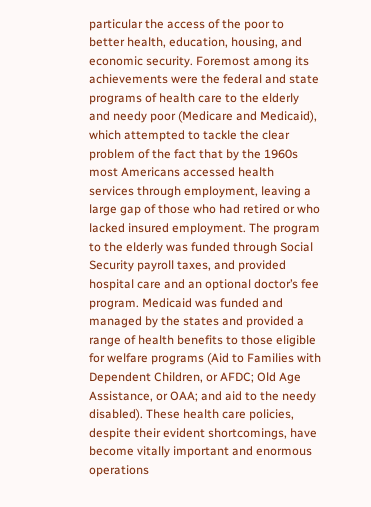particular the access of the poor to better health, education, housing, and economic security. Foremost among its achievements were the federal and state programs of health care to the elderly and needy poor (Medicare and Medicaid), which attempted to tackle the clear problem of the fact that by the 1960s most Americans accessed health services through employment, leaving a large gap of those who had retired or who lacked insured employment. The program to the elderly was funded through Social Security payroll taxes, and provided hospital care and an optional doctor’s fee program. Medicaid was funded and managed by the states and provided a range of health benefits to those eligible for welfare programs (Aid to Families with Dependent Children, or AFDC; Old Age Assistance, or OAA; and aid to the needy disabled). These health care policies, despite their evident shortcomings, have become vitally important and enormous operations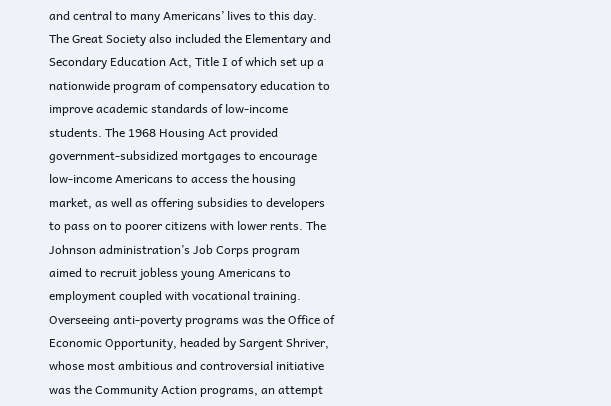and central to many Americans’ lives to this day. The Great Society also included the Elementary and Secondary Education Act, Title I of which set up a nationwide program of compensatory education to improve academic standards of low-income students. The 1968 Housing Act provided government-subsidized mortgages to encourage low-income Americans to access the housing market, as well as offering subsidies to developers to pass on to poorer citizens with lower rents. The Johnson administration’s Job Corps program aimed to recruit jobless young Americans to employment coupled with vocational training. Overseeing anti-poverty programs was the Office of Economic Opportunity, headed by Sargent Shriver, whose most ambitious and controversial initiative was the Community Action programs, an attempt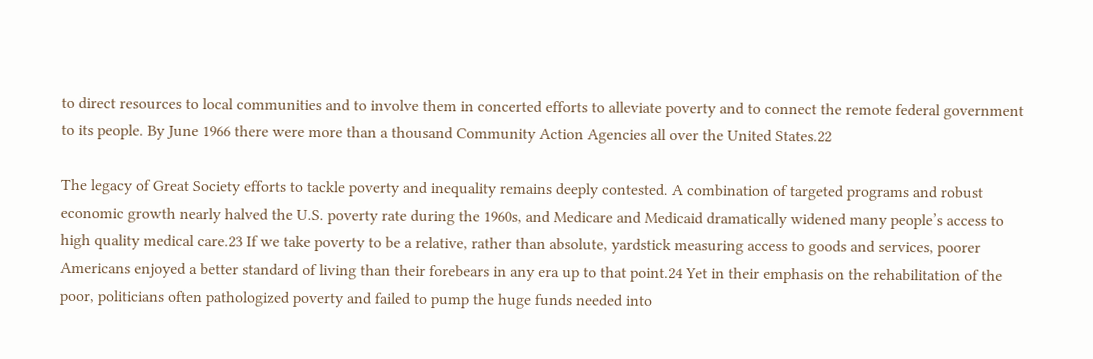to direct resources to local communities and to involve them in concerted efforts to alleviate poverty and to connect the remote federal government to its people. By June 1966 there were more than a thousand Community Action Agencies all over the United States.22

The legacy of Great Society efforts to tackle poverty and inequality remains deeply contested. A combination of targeted programs and robust economic growth nearly halved the U.S. poverty rate during the 1960s, and Medicare and Medicaid dramatically widened many people’s access to high quality medical care.23 If we take poverty to be a relative, rather than absolute, yardstick measuring access to goods and services, poorer Americans enjoyed a better standard of living than their forebears in any era up to that point.24 Yet in their emphasis on the rehabilitation of the poor, politicians often pathologized poverty and failed to pump the huge funds needed into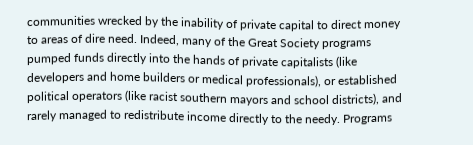communities wrecked by the inability of private capital to direct money to areas of dire need. Indeed, many of the Great Society programs pumped funds directly into the hands of private capitalists (like developers and home builders or medical professionals), or established political operators (like racist southern mayors and school districts), and rarely managed to redistribute income directly to the needy. Programs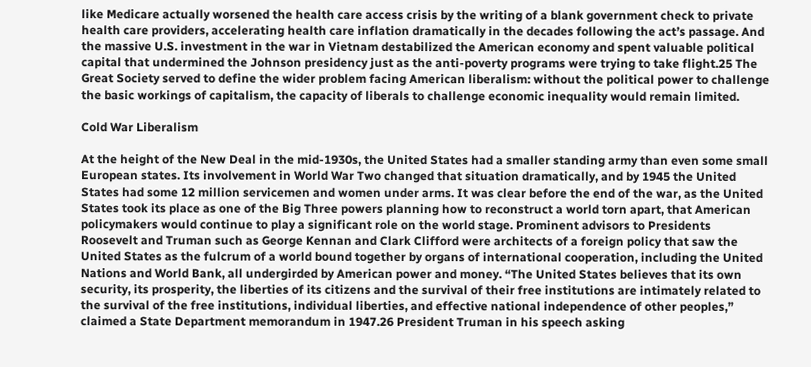like Medicare actually worsened the health care access crisis by the writing of a blank government check to private health care providers, accelerating health care inflation dramatically in the decades following the act’s passage. And the massive U.S. investment in the war in Vietnam destabilized the American economy and spent valuable political capital that undermined the Johnson presidency just as the anti-poverty programs were trying to take flight.25 The Great Society served to define the wider problem facing American liberalism: without the political power to challenge the basic workings of capitalism, the capacity of liberals to challenge economic inequality would remain limited.

Cold War Liberalism

At the height of the New Deal in the mid-1930s, the United States had a smaller standing army than even some small European states. Its involvement in World War Two changed that situation dramatically, and by 1945 the United States had some 12 million servicemen and women under arms. It was clear before the end of the war, as the United States took its place as one of the Big Three powers planning how to reconstruct a world torn apart, that American policymakers would continue to play a significant role on the world stage. Prominent advisors to Presidents Roosevelt and Truman such as George Kennan and Clark Clifford were architects of a foreign policy that saw the United States as the fulcrum of a world bound together by organs of international cooperation, including the United Nations and World Bank, all undergirded by American power and money. “The United States believes that its own security, its prosperity, the liberties of its citizens and the survival of their free institutions are intimately related to the survival of the free institutions, individual liberties, and effective national independence of other peoples,” claimed a State Department memorandum in 1947.26 President Truman in his speech asking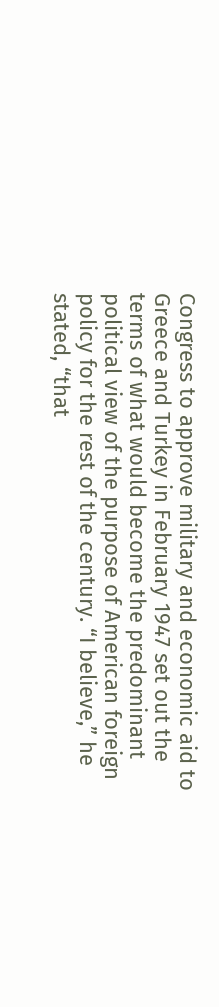Congress to approve military and economic aid to Greece and Turkey in February 1947 set out the terms of what would become the predominant political view of the purpose of American foreign policy for the rest of the century. “I believe,” he stated, “that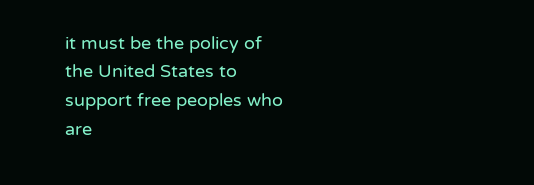it must be the policy of the United States to support free peoples who are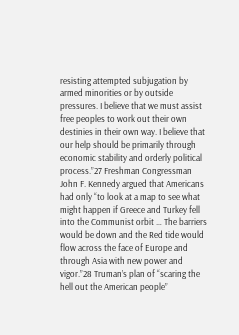resisting attempted subjugation by armed minorities or by outside pressures. I believe that we must assist free peoples to work out their own destinies in their own way. I believe that our help should be primarily through economic stability and orderly political process.”27 Freshman Congressman John F. Kennedy argued that Americans had only “to look at a map to see what might happen if Greece and Turkey fell into the Communist orbit … The barriers would be down and the Red tide would flow across the face of Europe and through Asia with new power and vigor.”28 Truman’s plan of “scaring the hell out the American people”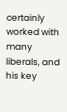certainly worked with many liberals, and his key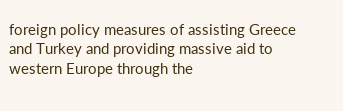foreign policy measures of assisting Greece and Turkey and providing massive aid to western Europe through the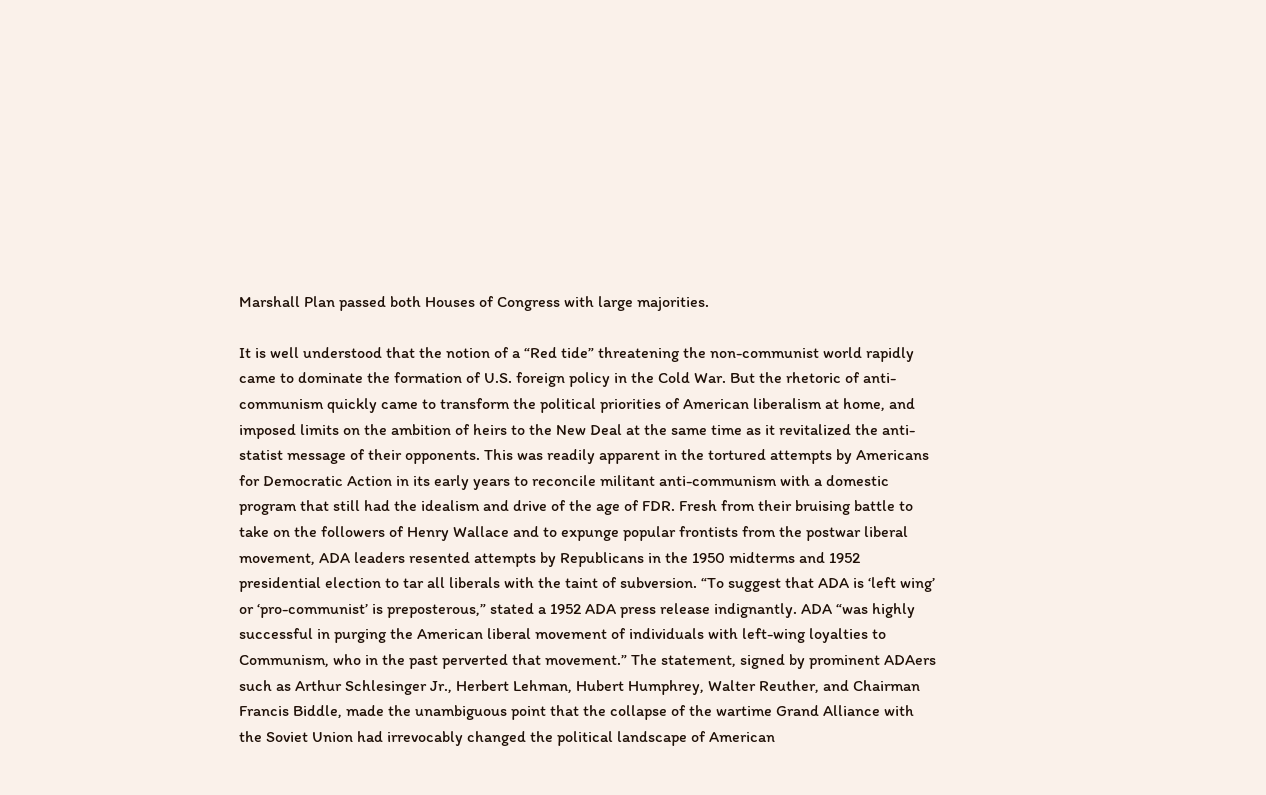Marshall Plan passed both Houses of Congress with large majorities.

It is well understood that the notion of a “Red tide” threatening the non-communist world rapidly came to dominate the formation of U.S. foreign policy in the Cold War. But the rhetoric of anti-communism quickly came to transform the political priorities of American liberalism at home, and imposed limits on the ambition of heirs to the New Deal at the same time as it revitalized the anti-statist message of their opponents. This was readily apparent in the tortured attempts by Americans for Democratic Action in its early years to reconcile militant anti-communism with a domestic program that still had the idealism and drive of the age of FDR. Fresh from their bruising battle to take on the followers of Henry Wallace and to expunge popular frontists from the postwar liberal movement, ADA leaders resented attempts by Republicans in the 1950 midterms and 1952 presidential election to tar all liberals with the taint of subversion. “To suggest that ADA is ‘left wing’ or ‘pro-communist’ is preposterous,” stated a 1952 ADA press release indignantly. ADA “was highly successful in purging the American liberal movement of individuals with left-wing loyalties to Communism, who in the past perverted that movement.” The statement, signed by prominent ADAers such as Arthur Schlesinger Jr., Herbert Lehman, Hubert Humphrey, Walter Reuther, and Chairman Francis Biddle, made the unambiguous point that the collapse of the wartime Grand Alliance with the Soviet Union had irrevocably changed the political landscape of American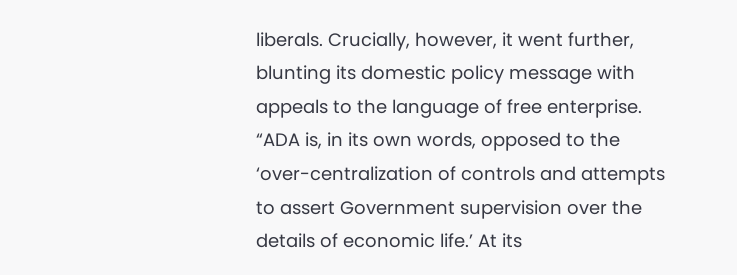liberals. Crucially, however, it went further, blunting its domestic policy message with appeals to the language of free enterprise. “ADA is, in its own words, opposed to the ‘over-centralization of controls and attempts to assert Government supervision over the details of economic life.’ At its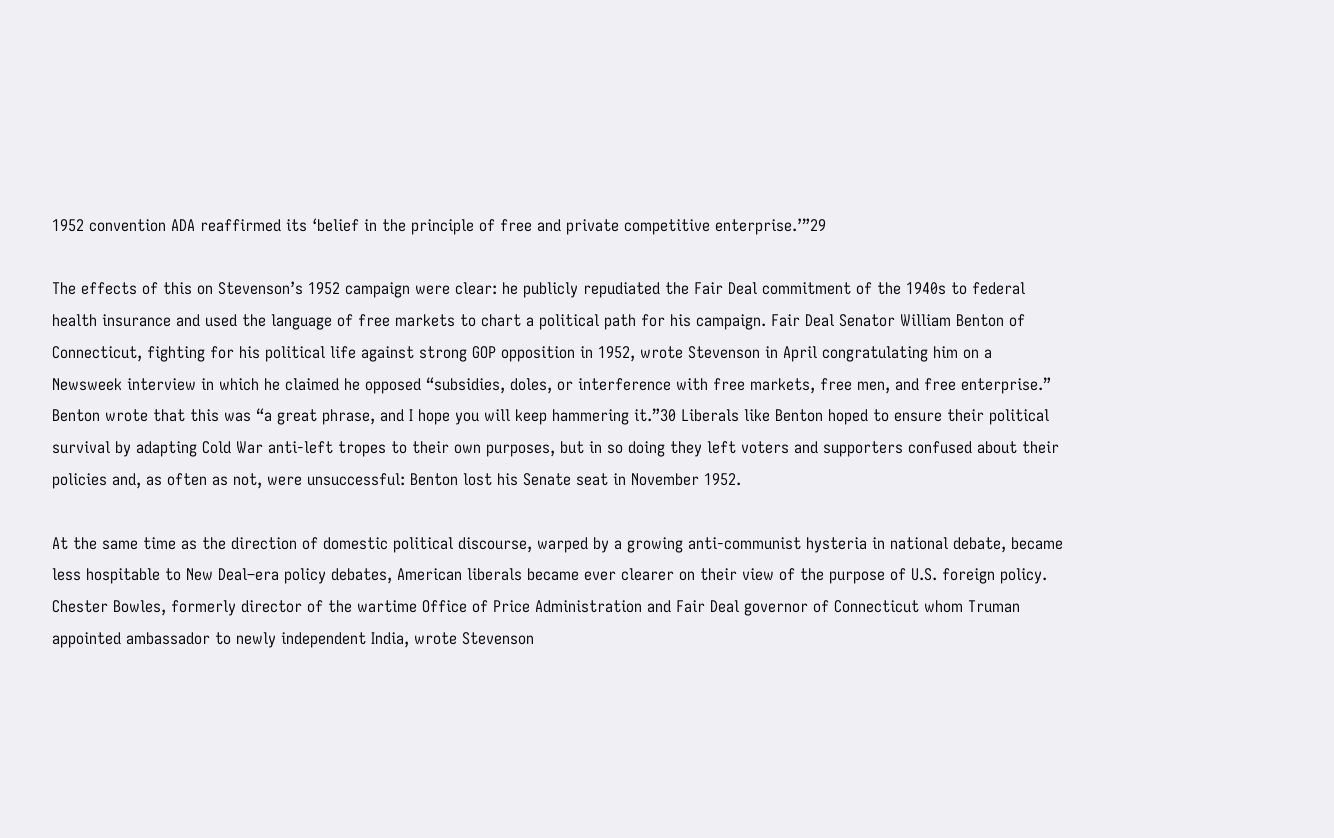1952 convention ADA reaffirmed its ‘belief in the principle of free and private competitive enterprise.’”29

The effects of this on Stevenson’s 1952 campaign were clear: he publicly repudiated the Fair Deal commitment of the 1940s to federal health insurance and used the language of free markets to chart a political path for his campaign. Fair Deal Senator William Benton of Connecticut, fighting for his political life against strong GOP opposition in 1952, wrote Stevenson in April congratulating him on a Newsweek interview in which he claimed he opposed “subsidies, doles, or interference with free markets, free men, and free enterprise.” Benton wrote that this was “a great phrase, and I hope you will keep hammering it.”30 Liberals like Benton hoped to ensure their political survival by adapting Cold War anti-left tropes to their own purposes, but in so doing they left voters and supporters confused about their policies and, as often as not, were unsuccessful: Benton lost his Senate seat in November 1952.

At the same time as the direction of domestic political discourse, warped by a growing anti-communist hysteria in national debate, became less hospitable to New Deal–era policy debates, American liberals became ever clearer on their view of the purpose of U.S. foreign policy. Chester Bowles, formerly director of the wartime Office of Price Administration and Fair Deal governor of Connecticut whom Truman appointed ambassador to newly independent India, wrote Stevenson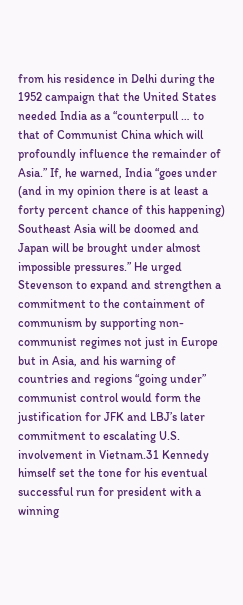from his residence in Delhi during the 1952 campaign that the United States needed India as a “counterpull … to that of Communist China which will profoundly influence the remainder of Asia.” If, he warned, India “goes under (and in my opinion there is at least a forty percent chance of this happening) Southeast Asia will be doomed and Japan will be brought under almost impossible pressures.” He urged Stevenson to expand and strengthen a commitment to the containment of communism by supporting non-communist regimes not just in Europe but in Asia, and his warning of countries and regions “going under” communist control would form the justification for JFK and LBJ’s later commitment to escalating U.S. involvement in Vietnam.31 Kennedy himself set the tone for his eventual successful run for president with a winning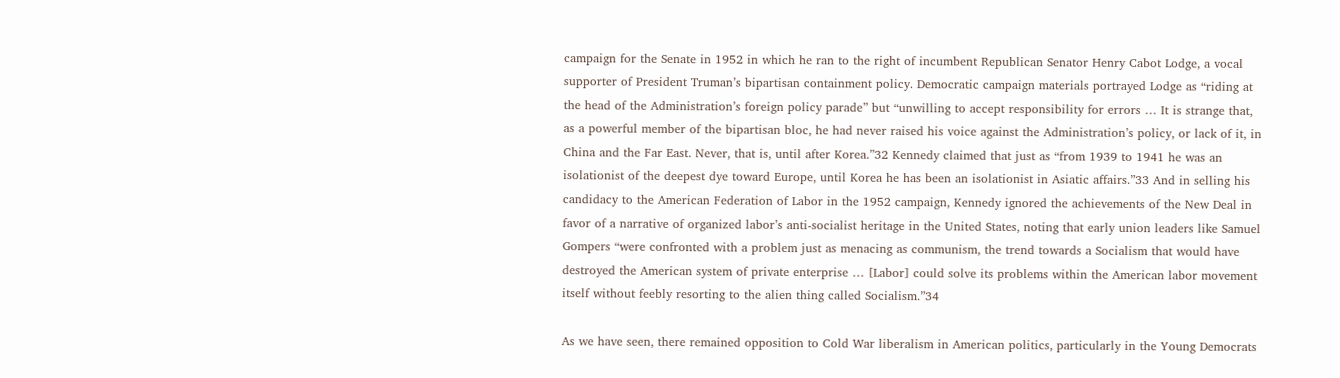campaign for the Senate in 1952 in which he ran to the right of incumbent Republican Senator Henry Cabot Lodge, a vocal supporter of President Truman’s bipartisan containment policy. Democratic campaign materials portrayed Lodge as “riding at the head of the Administration’s foreign policy parade” but “unwilling to accept responsibility for errors … It is strange that, as a powerful member of the bipartisan bloc, he had never raised his voice against the Administration’s policy, or lack of it, in China and the Far East. Never, that is, until after Korea.”32 Kennedy claimed that just as “from 1939 to 1941 he was an isolationist of the deepest dye toward Europe, until Korea he has been an isolationist in Asiatic affairs.”33 And in selling his candidacy to the American Federation of Labor in the 1952 campaign, Kennedy ignored the achievements of the New Deal in favor of a narrative of organized labor’s anti-socialist heritage in the United States, noting that early union leaders like Samuel Gompers “were confronted with a problem just as menacing as communism, the trend towards a Socialism that would have destroyed the American system of private enterprise … [Labor] could solve its problems within the American labor movement itself without feebly resorting to the alien thing called Socialism.”34

As we have seen, there remained opposition to Cold War liberalism in American politics, particularly in the Young Democrats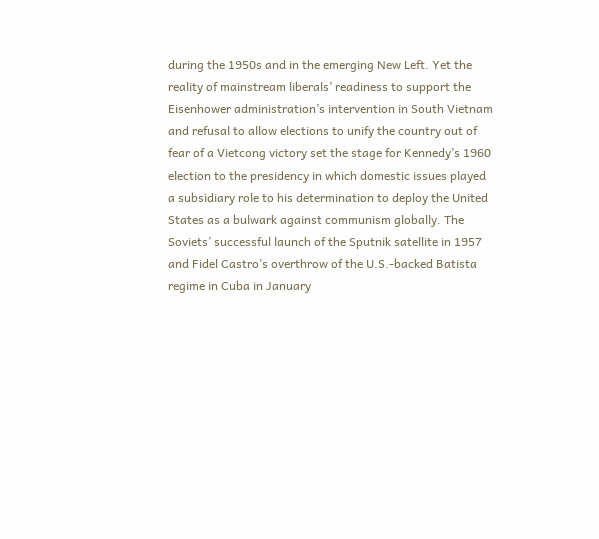during the 1950s and in the emerging New Left. Yet the reality of mainstream liberals’ readiness to support the Eisenhower administration’s intervention in South Vietnam and refusal to allow elections to unify the country out of fear of a Vietcong victory set the stage for Kennedy’s 1960 election to the presidency in which domestic issues played a subsidiary role to his determination to deploy the United States as a bulwark against communism globally. The Soviets’ successful launch of the Sputnik satellite in 1957 and Fidel Castro’s overthrow of the U.S.-backed Batista regime in Cuba in January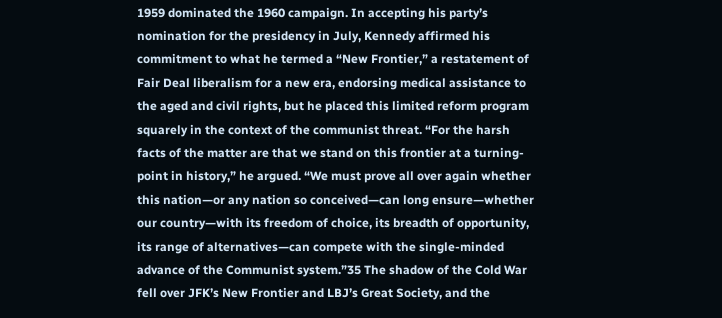1959 dominated the 1960 campaign. In accepting his party’s nomination for the presidency in July, Kennedy affirmed his commitment to what he termed a “New Frontier,” a restatement of Fair Deal liberalism for a new era, endorsing medical assistance to the aged and civil rights, but he placed this limited reform program squarely in the context of the communist threat. “For the harsh facts of the matter are that we stand on this frontier at a turning-point in history,” he argued. “We must prove all over again whether this nation—or any nation so conceived—can long ensure—whether our country—with its freedom of choice, its breadth of opportunity, its range of alternatives—can compete with the single-minded advance of the Communist system.”35 The shadow of the Cold War fell over JFK’s New Frontier and LBJ’s Great Society, and the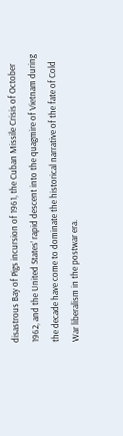disastrous Bay of Pigs incursion of 1961, the Cuban Missile Crisis of October 1962, and the United States’ rapid descent into the quagmire of Vietnam during the decade have come to dominate the historical narrative of the fate of Cold War liberalism in the postwar era.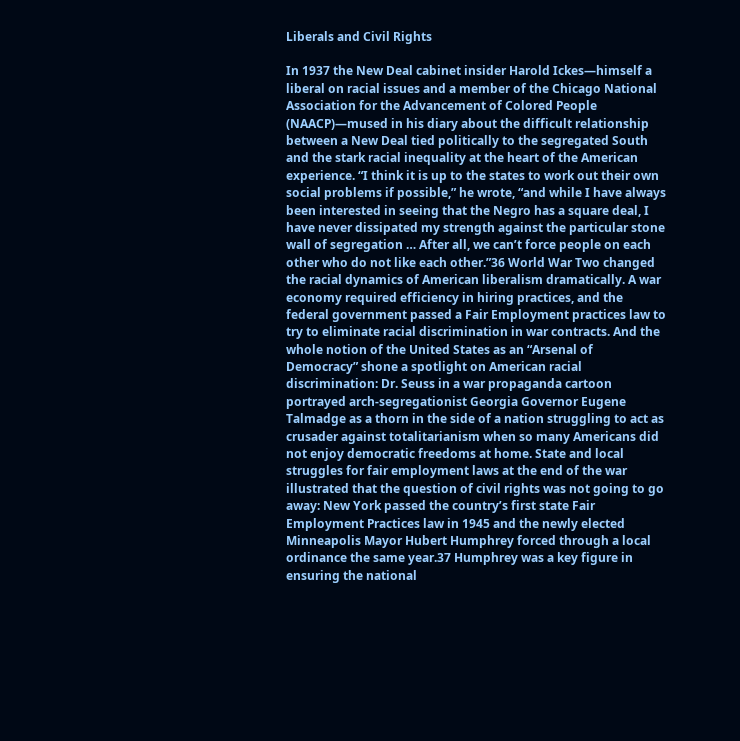Liberals and Civil Rights

In 1937 the New Deal cabinet insider Harold Ickes—himself a liberal on racial issues and a member of the Chicago National Association for the Advancement of Colored People (NAACP)—mused in his diary about the difficult relationship between a New Deal tied politically to the segregated South and the stark racial inequality at the heart of the American experience. “I think it is up to the states to work out their own social problems if possible,” he wrote, “and while I have always been interested in seeing that the Negro has a square deal, I have never dissipated my strength against the particular stone wall of segregation … After all, we can’t force people on each other who do not like each other.”36 World War Two changed the racial dynamics of American liberalism dramatically. A war economy required efficiency in hiring practices, and the federal government passed a Fair Employment practices law to try to eliminate racial discrimination in war contracts. And the whole notion of the United States as an “Arsenal of Democracy” shone a spotlight on American racial discrimination: Dr. Seuss in a war propaganda cartoon portrayed arch-segregationist Georgia Governor Eugene Talmadge as a thorn in the side of a nation struggling to act as crusader against totalitarianism when so many Americans did not enjoy democratic freedoms at home. State and local struggles for fair employment laws at the end of the war illustrated that the question of civil rights was not going to go away: New York passed the country’s first state Fair Employment Practices law in 1945 and the newly elected Minneapolis Mayor Hubert Humphrey forced through a local ordinance the same year.37 Humphrey was a key figure in ensuring the national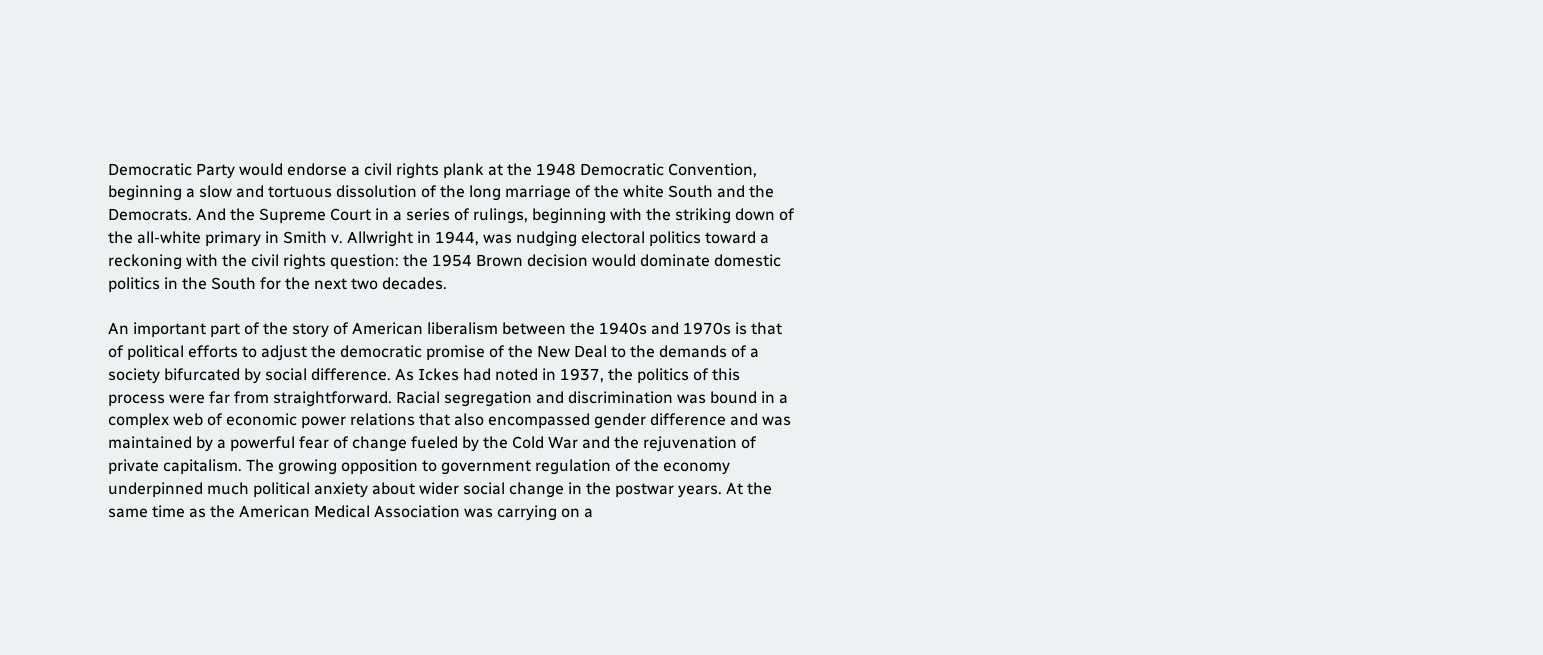Democratic Party would endorse a civil rights plank at the 1948 Democratic Convention, beginning a slow and tortuous dissolution of the long marriage of the white South and the Democrats. And the Supreme Court in a series of rulings, beginning with the striking down of the all-white primary in Smith v. Allwright in 1944, was nudging electoral politics toward a reckoning with the civil rights question: the 1954 Brown decision would dominate domestic politics in the South for the next two decades.

An important part of the story of American liberalism between the 1940s and 1970s is that of political efforts to adjust the democratic promise of the New Deal to the demands of a society bifurcated by social difference. As Ickes had noted in 1937, the politics of this process were far from straightforward. Racial segregation and discrimination was bound in a complex web of economic power relations that also encompassed gender difference and was maintained by a powerful fear of change fueled by the Cold War and the rejuvenation of private capitalism. The growing opposition to government regulation of the economy underpinned much political anxiety about wider social change in the postwar years. At the same time as the American Medical Association was carrying on a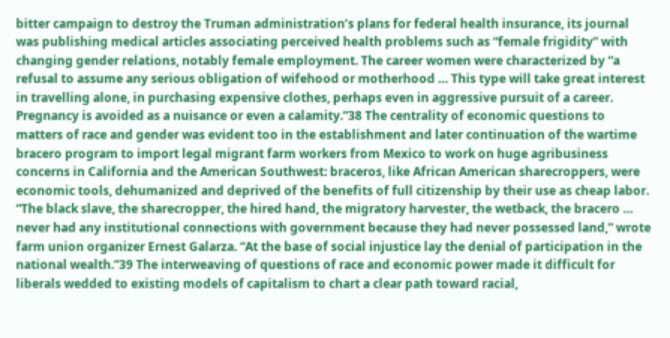bitter campaign to destroy the Truman administration’s plans for federal health insurance, its journal was publishing medical articles associating perceived health problems such as “female frigidity” with changing gender relations, notably female employment. The career women were characterized by “a refusal to assume any serious obligation of wifehood or motherhood … This type will take great interest in travelling alone, in purchasing expensive clothes, perhaps even in aggressive pursuit of a career. Pregnancy is avoided as a nuisance or even a calamity.”38 The centrality of economic questions to matters of race and gender was evident too in the establishment and later continuation of the wartime bracero program to import legal migrant farm workers from Mexico to work on huge agribusiness concerns in California and the American Southwest: braceros, like African American sharecroppers, were economic tools, dehumanized and deprived of the benefits of full citizenship by their use as cheap labor. “The black slave, the sharecropper, the hired hand, the migratory harvester, the wetback, the bracero … never had any institutional connections with government because they had never possessed land,” wrote farm union organizer Ernest Galarza. “At the base of social injustice lay the denial of participation in the national wealth.”39 The interweaving of questions of race and economic power made it difficult for liberals wedded to existing models of capitalism to chart a clear path toward racial,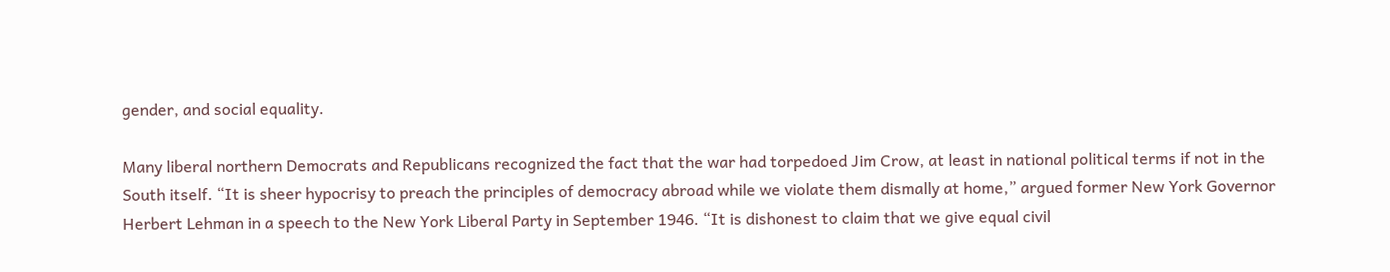gender, and social equality.

Many liberal northern Democrats and Republicans recognized the fact that the war had torpedoed Jim Crow, at least in national political terms if not in the South itself. “It is sheer hypocrisy to preach the principles of democracy abroad while we violate them dismally at home,” argued former New York Governor Herbert Lehman in a speech to the New York Liberal Party in September 1946. “It is dishonest to claim that we give equal civil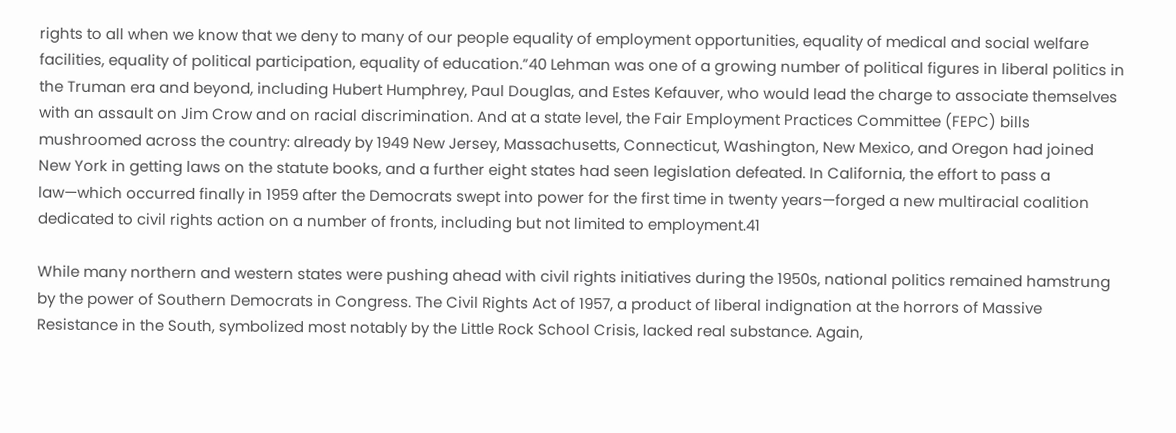rights to all when we know that we deny to many of our people equality of employment opportunities, equality of medical and social welfare facilities, equality of political participation, equality of education.”40 Lehman was one of a growing number of political figures in liberal politics in the Truman era and beyond, including Hubert Humphrey, Paul Douglas, and Estes Kefauver, who would lead the charge to associate themselves with an assault on Jim Crow and on racial discrimination. And at a state level, the Fair Employment Practices Committee (FEPC) bills mushroomed across the country: already by 1949 New Jersey, Massachusetts, Connecticut, Washington, New Mexico, and Oregon had joined New York in getting laws on the statute books, and a further eight states had seen legislation defeated. In California, the effort to pass a law—which occurred finally in 1959 after the Democrats swept into power for the first time in twenty years—forged a new multiracial coalition dedicated to civil rights action on a number of fronts, including but not limited to employment.41

While many northern and western states were pushing ahead with civil rights initiatives during the 1950s, national politics remained hamstrung by the power of Southern Democrats in Congress. The Civil Rights Act of 1957, a product of liberal indignation at the horrors of Massive Resistance in the South, symbolized most notably by the Little Rock School Crisis, lacked real substance. Again,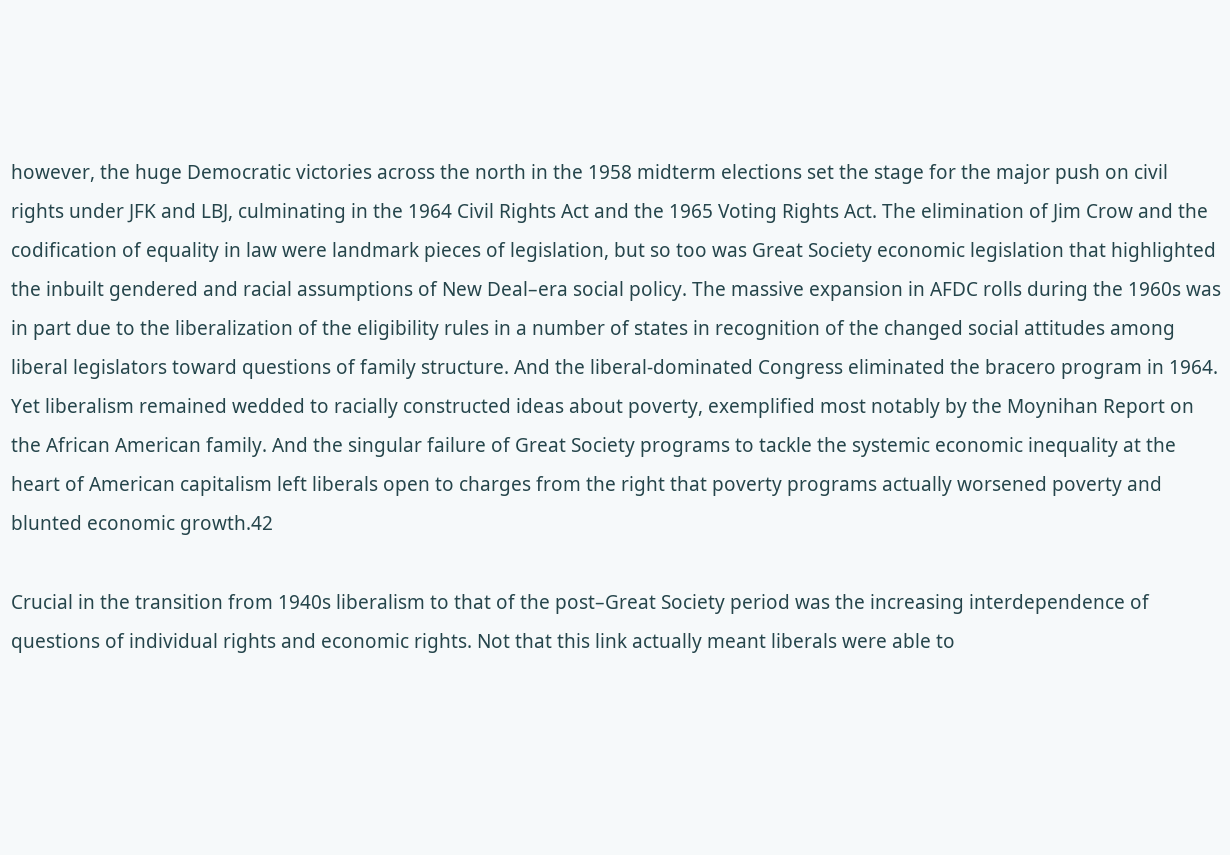however, the huge Democratic victories across the north in the 1958 midterm elections set the stage for the major push on civil rights under JFK and LBJ, culminating in the 1964 Civil Rights Act and the 1965 Voting Rights Act. The elimination of Jim Crow and the codification of equality in law were landmark pieces of legislation, but so too was Great Society economic legislation that highlighted the inbuilt gendered and racial assumptions of New Deal–era social policy. The massive expansion in AFDC rolls during the 1960s was in part due to the liberalization of the eligibility rules in a number of states in recognition of the changed social attitudes among liberal legislators toward questions of family structure. And the liberal-dominated Congress eliminated the bracero program in 1964. Yet liberalism remained wedded to racially constructed ideas about poverty, exemplified most notably by the Moynihan Report on the African American family. And the singular failure of Great Society programs to tackle the systemic economic inequality at the heart of American capitalism left liberals open to charges from the right that poverty programs actually worsened poverty and blunted economic growth.42

Crucial in the transition from 1940s liberalism to that of the post–Great Society period was the increasing interdependence of questions of individual rights and economic rights. Not that this link actually meant liberals were able to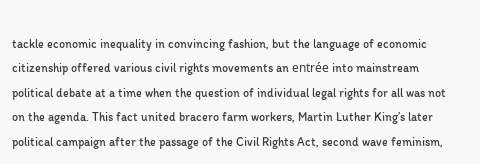tackle economic inequality in convincing fashion, but the language of economic citizenship offered various civil rights movements an entrée into mainstream political debate at a time when the question of individual legal rights for all was not on the agenda. This fact united bracero farm workers, Martin Luther King’s later political campaign after the passage of the Civil Rights Act, second wave feminism,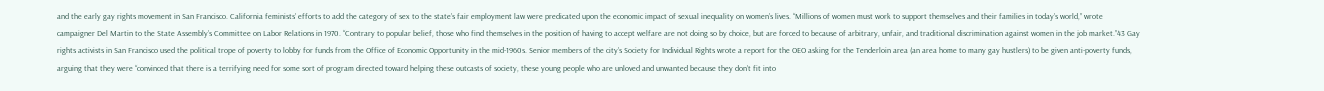and the early gay rights movement in San Francisco. California feminists’ efforts to add the category of sex to the state’s fair employment law were predicated upon the economic impact of sexual inequality on women’s lives. “Millions of women must work to support themselves and their families in today’s world,” wrote campaigner Del Martin to the State Assembly’s Committee on Labor Relations in 1970. “Contrary to popular belief, those who find themselves in the position of having to accept welfare are not doing so by choice, but are forced to because of arbitrary, unfair, and traditional discrimination against women in the job market.”43 Gay rights activists in San Francisco used the political trope of poverty to lobby for funds from the Office of Economic Opportunity in the mid-1960s. Senior members of the city’s Society for Individual Rights wrote a report for the OEO asking for the Tenderloin area (an area home to many gay hustlers) to be given anti-poverty funds, arguing that they were “convinced that there is a terrifying need for some sort of program directed toward helping these outcasts of society, these young people who are unloved and unwanted because they don’t fit into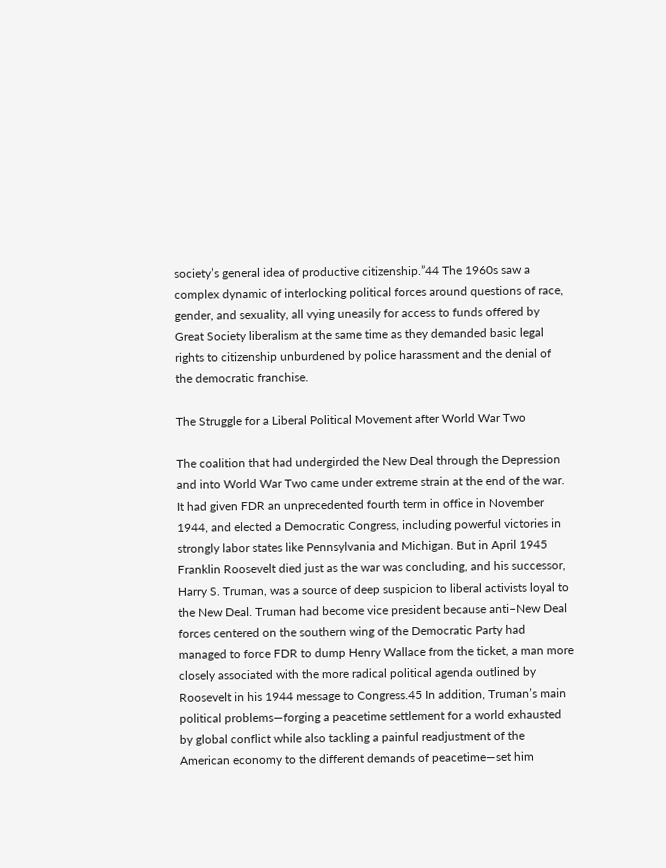society’s general idea of productive citizenship.”44 The 1960s saw a complex dynamic of interlocking political forces around questions of race, gender, and sexuality, all vying uneasily for access to funds offered by Great Society liberalism at the same time as they demanded basic legal rights to citizenship unburdened by police harassment and the denial of the democratic franchise.

The Struggle for a Liberal Political Movement after World War Two

The coalition that had undergirded the New Deal through the Depression and into World War Two came under extreme strain at the end of the war. It had given FDR an unprecedented fourth term in office in November 1944, and elected a Democratic Congress, including powerful victories in strongly labor states like Pennsylvania and Michigan. But in April 1945 Franklin Roosevelt died just as the war was concluding, and his successor, Harry S. Truman, was a source of deep suspicion to liberal activists loyal to the New Deal. Truman had become vice president because anti–New Deal forces centered on the southern wing of the Democratic Party had managed to force FDR to dump Henry Wallace from the ticket, a man more closely associated with the more radical political agenda outlined by Roosevelt in his 1944 message to Congress.45 In addition, Truman’s main political problems—forging a peacetime settlement for a world exhausted by global conflict while also tackling a painful readjustment of the American economy to the different demands of peacetime—set him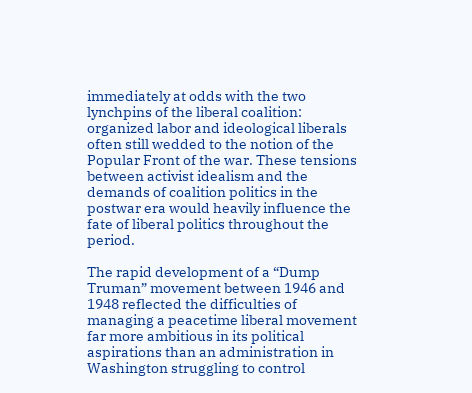immediately at odds with the two lynchpins of the liberal coalition: organized labor and ideological liberals often still wedded to the notion of the Popular Front of the war. These tensions between activist idealism and the demands of coalition politics in the postwar era would heavily influence the fate of liberal politics throughout the period.

The rapid development of a “Dump Truman” movement between 1946 and 1948 reflected the difficulties of managing a peacetime liberal movement far more ambitious in its political aspirations than an administration in Washington struggling to control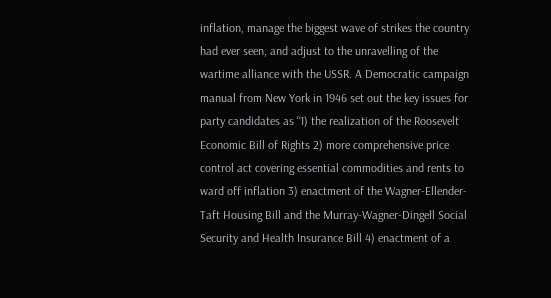inflation, manage the biggest wave of strikes the country had ever seen, and adjust to the unravelling of the wartime alliance with the USSR. A Democratic campaign manual from New York in 1946 set out the key issues for party candidates as “1) the realization of the Roosevelt Economic Bill of Rights 2) more comprehensive price control act covering essential commodities and rents to ward off inflation 3) enactment of the Wagner-Ellender-Taft Housing Bill and the Murray-Wagner-Dingell Social Security and Health Insurance Bill 4) enactment of a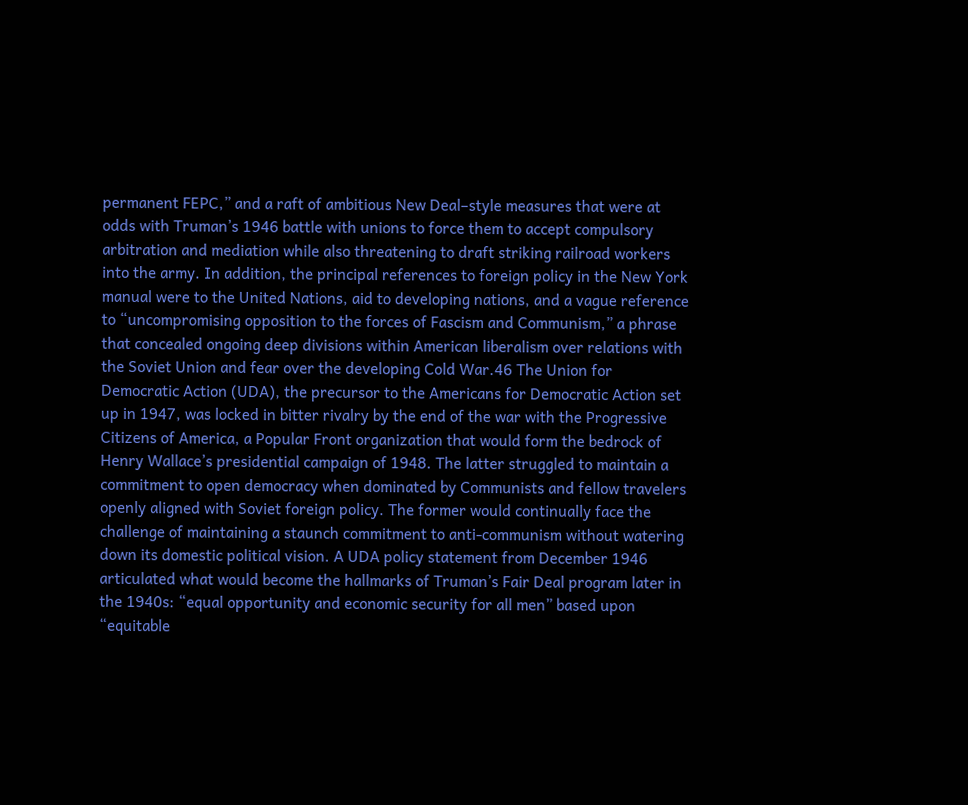permanent FEPC,” and a raft of ambitious New Deal–style measures that were at odds with Truman’s 1946 battle with unions to force them to accept compulsory arbitration and mediation while also threatening to draft striking railroad workers into the army. In addition, the principal references to foreign policy in the New York manual were to the United Nations, aid to developing nations, and a vague reference to “uncompromising opposition to the forces of Fascism and Communism,” a phrase that concealed ongoing deep divisions within American liberalism over relations with the Soviet Union and fear over the developing Cold War.46 The Union for Democratic Action (UDA), the precursor to the Americans for Democratic Action set up in 1947, was locked in bitter rivalry by the end of the war with the Progressive Citizens of America, a Popular Front organization that would form the bedrock of Henry Wallace’s presidential campaign of 1948. The latter struggled to maintain a commitment to open democracy when dominated by Communists and fellow travelers openly aligned with Soviet foreign policy. The former would continually face the challenge of maintaining a staunch commitment to anti-communism without watering down its domestic political vision. A UDA policy statement from December 1946 articulated what would become the hallmarks of Truman’s Fair Deal program later in the 1940s: “equal opportunity and economic security for all men” based upon “equitable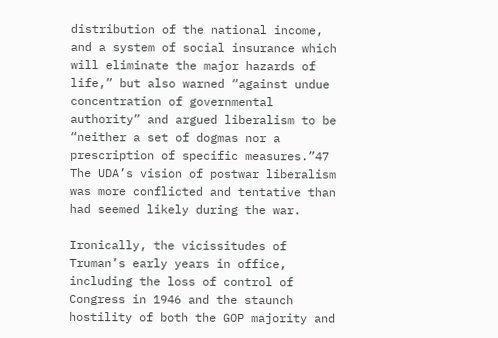distribution of the national income, and a system of social insurance which will eliminate the major hazards of life,” but also warned “against undue concentration of governmental authority” and argued liberalism to be “neither a set of dogmas nor a prescription of specific measures.”47 The UDA’s vision of postwar liberalism was more conflicted and tentative than had seemed likely during the war.

Ironically, the vicissitudes of Truman’s early years in office, including the loss of control of Congress in 1946 and the staunch hostility of both the GOP majority and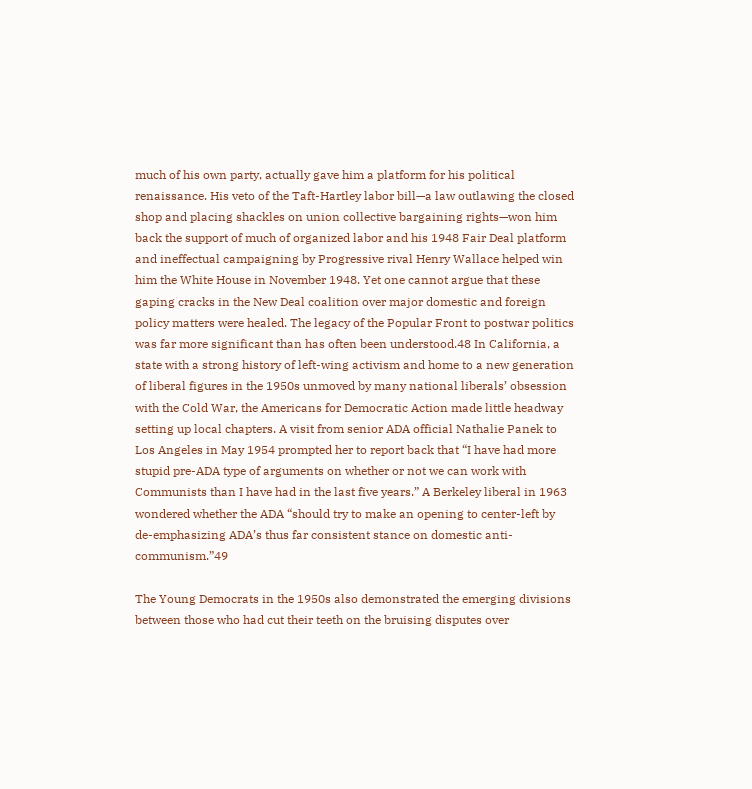much of his own party, actually gave him a platform for his political renaissance. His veto of the Taft-Hartley labor bill—a law outlawing the closed shop and placing shackles on union collective bargaining rights—won him back the support of much of organized labor and his 1948 Fair Deal platform and ineffectual campaigning by Progressive rival Henry Wallace helped win him the White House in November 1948. Yet one cannot argue that these gaping cracks in the New Deal coalition over major domestic and foreign policy matters were healed. The legacy of the Popular Front to postwar politics was far more significant than has often been understood.48 In California, a state with a strong history of left-wing activism and home to a new generation of liberal figures in the 1950s unmoved by many national liberals’ obsession with the Cold War, the Americans for Democratic Action made little headway setting up local chapters. A visit from senior ADA official Nathalie Panek to Los Angeles in May 1954 prompted her to report back that “I have had more stupid pre-ADA type of arguments on whether or not we can work with Communists than I have had in the last five years.” A Berkeley liberal in 1963 wondered whether the ADA “should try to make an opening to center-left by de-emphasizing ADA’s thus far consistent stance on domestic anti-communism.”49

The Young Democrats in the 1950s also demonstrated the emerging divisions between those who had cut their teeth on the bruising disputes over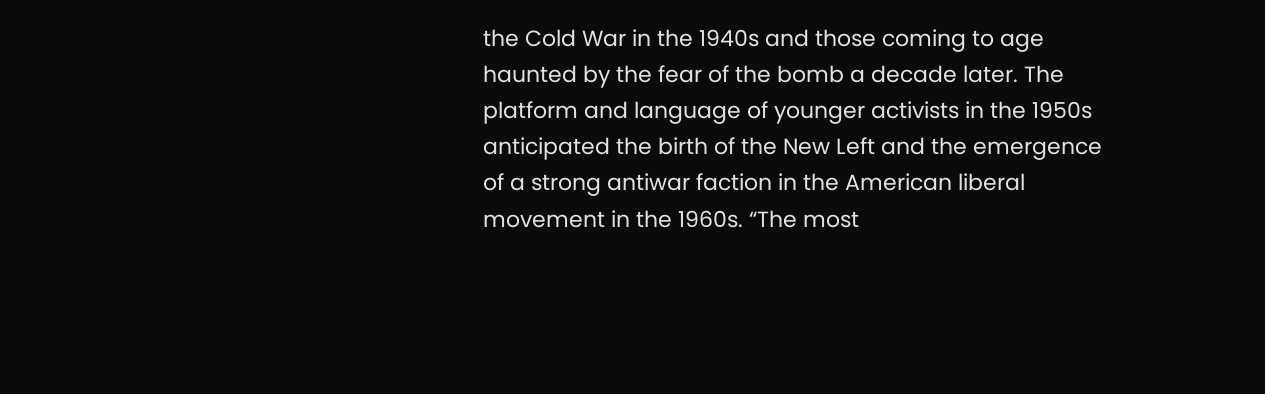the Cold War in the 1940s and those coming to age haunted by the fear of the bomb a decade later. The platform and language of younger activists in the 1950s anticipated the birth of the New Left and the emergence of a strong antiwar faction in the American liberal movement in the 1960s. “The most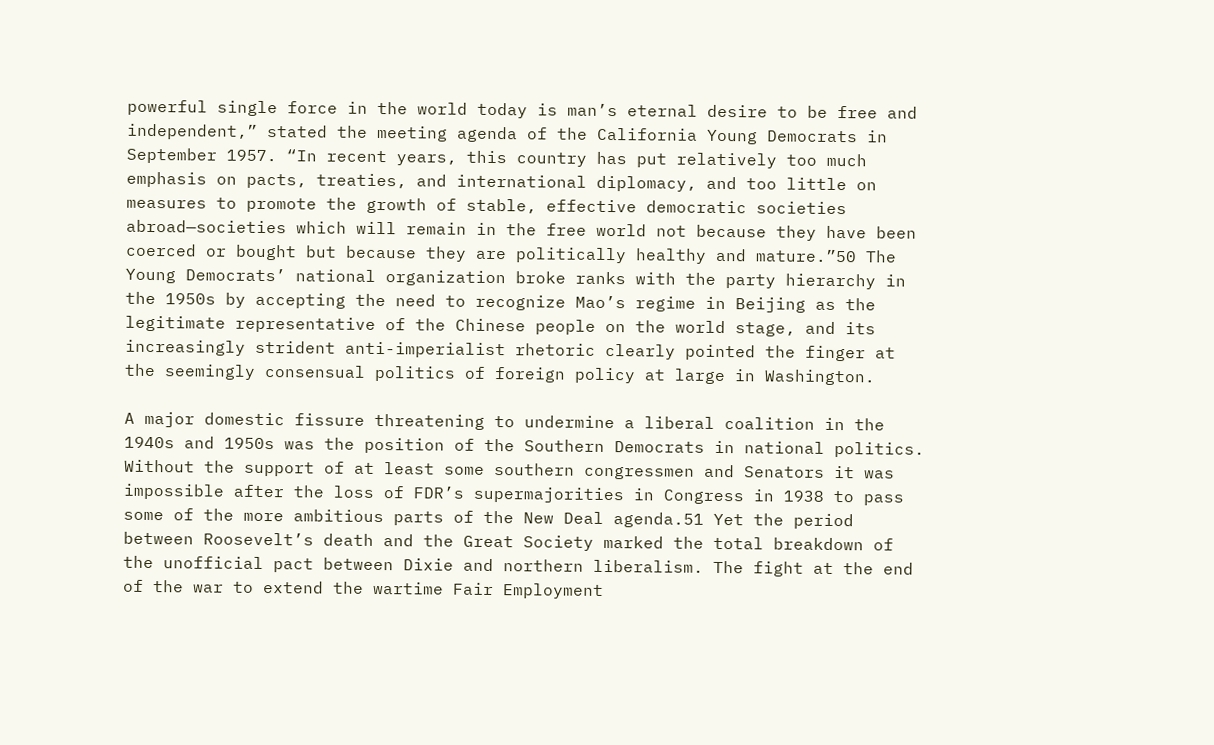powerful single force in the world today is man’s eternal desire to be free and independent,” stated the meeting agenda of the California Young Democrats in September 1957. “In recent years, this country has put relatively too much emphasis on pacts, treaties, and international diplomacy, and too little on measures to promote the growth of stable, effective democratic societies abroad—societies which will remain in the free world not because they have been coerced or bought but because they are politically healthy and mature.”50 The Young Democrats’ national organization broke ranks with the party hierarchy in the 1950s by accepting the need to recognize Mao’s regime in Beijing as the legitimate representative of the Chinese people on the world stage, and its increasingly strident anti-imperialist rhetoric clearly pointed the finger at the seemingly consensual politics of foreign policy at large in Washington.

A major domestic fissure threatening to undermine a liberal coalition in the 1940s and 1950s was the position of the Southern Democrats in national politics. Without the support of at least some southern congressmen and Senators it was impossible after the loss of FDR’s supermajorities in Congress in 1938 to pass some of the more ambitious parts of the New Deal agenda.51 Yet the period between Roosevelt’s death and the Great Society marked the total breakdown of the unofficial pact between Dixie and northern liberalism. The fight at the end of the war to extend the wartime Fair Employment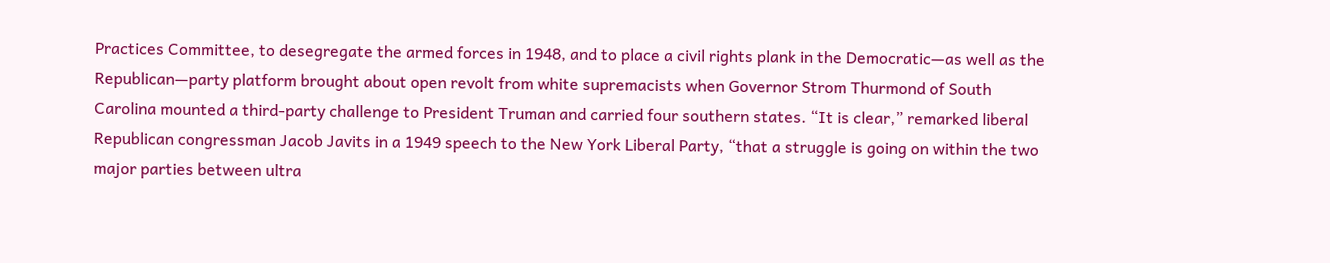Practices Committee, to desegregate the armed forces in 1948, and to place a civil rights plank in the Democratic—as well as the Republican—party platform brought about open revolt from white supremacists when Governor Strom Thurmond of South Carolina mounted a third-party challenge to President Truman and carried four southern states. “It is clear,” remarked liberal Republican congressman Jacob Javits in a 1949 speech to the New York Liberal Party, “that a struggle is going on within the two major parties between ultra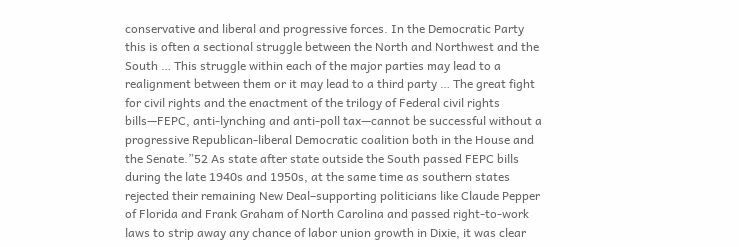conservative and liberal and progressive forces. In the Democratic Party this is often a sectional struggle between the North and Northwest and the South … This struggle within each of the major parties may lead to a realignment between them or it may lead to a third party … The great fight for civil rights and the enactment of the trilogy of Federal civil rights bills—FEPC, anti-lynching and anti-poll tax—cannot be successful without a progressive Republican-liberal Democratic coalition both in the House and the Senate.”52 As state after state outside the South passed FEPC bills during the late 1940s and 1950s, at the same time as southern states rejected their remaining New Deal–supporting politicians like Claude Pepper of Florida and Frank Graham of North Carolina and passed right-to-work laws to strip away any chance of labor union growth in Dixie, it was clear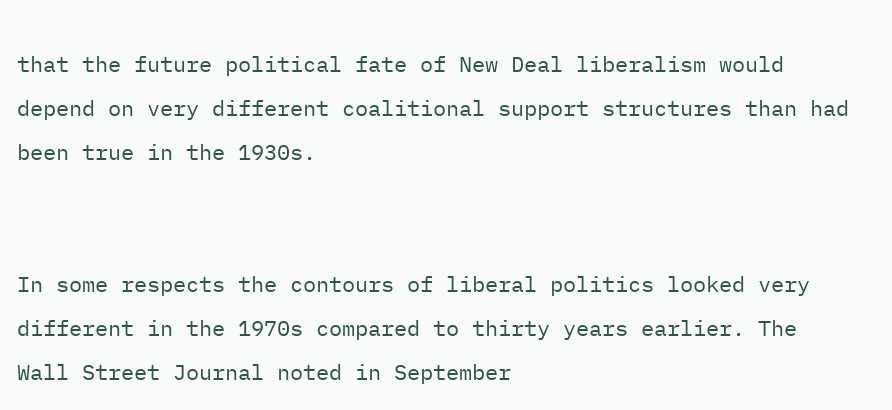that the future political fate of New Deal liberalism would depend on very different coalitional support structures than had been true in the 1930s.


In some respects the contours of liberal politics looked very different in the 1970s compared to thirty years earlier. The Wall Street Journal noted in September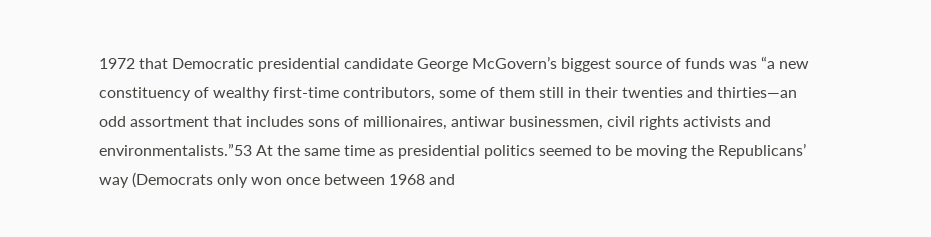1972 that Democratic presidential candidate George McGovern’s biggest source of funds was “a new constituency of wealthy first-time contributors, some of them still in their twenties and thirties—an odd assortment that includes sons of millionaires, antiwar businessmen, civil rights activists and environmentalists.”53 At the same time as presidential politics seemed to be moving the Republicans’ way (Democrats only won once between 1968 and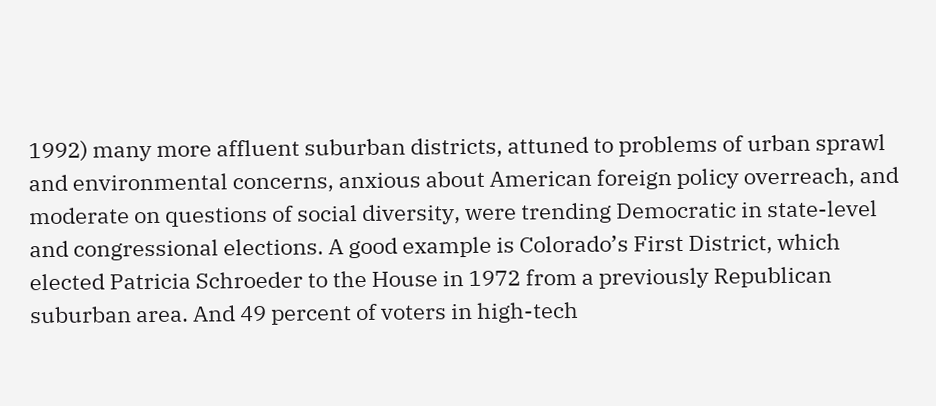1992) many more affluent suburban districts, attuned to problems of urban sprawl and environmental concerns, anxious about American foreign policy overreach, and moderate on questions of social diversity, were trending Democratic in state-level and congressional elections. A good example is Colorado’s First District, which elected Patricia Schroeder to the House in 1972 from a previously Republican suburban area. And 49 percent of voters in high-tech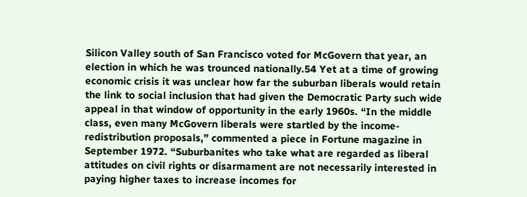Silicon Valley south of San Francisco voted for McGovern that year, an election in which he was trounced nationally.54 Yet at a time of growing economic crisis it was unclear how far the suburban liberals would retain the link to social inclusion that had given the Democratic Party such wide appeal in that window of opportunity in the early 1960s. “In the middle class, even many McGovern liberals were startled by the income-redistribution proposals,” commented a piece in Fortune magazine in September 1972. “Suburbanites who take what are regarded as liberal attitudes on civil rights or disarmament are not necessarily interested in paying higher taxes to increase incomes for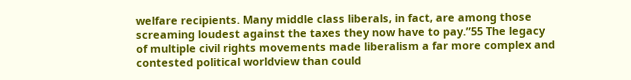welfare recipients. Many middle class liberals, in fact, are among those screaming loudest against the taxes they now have to pay.”55 The legacy of multiple civil rights movements made liberalism a far more complex and contested political worldview than could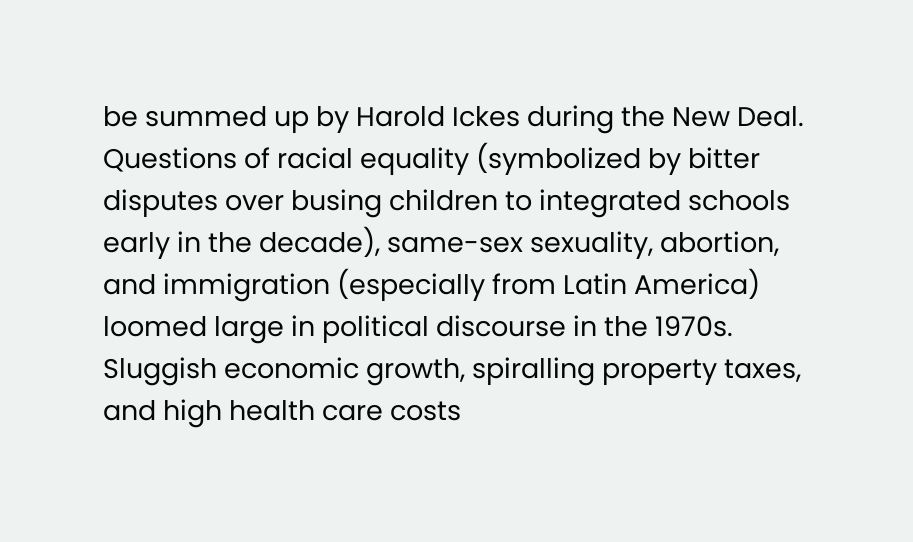be summed up by Harold Ickes during the New Deal. Questions of racial equality (symbolized by bitter disputes over busing children to integrated schools early in the decade), same-sex sexuality, abortion, and immigration (especially from Latin America) loomed large in political discourse in the 1970s. Sluggish economic growth, spiralling property taxes, and high health care costs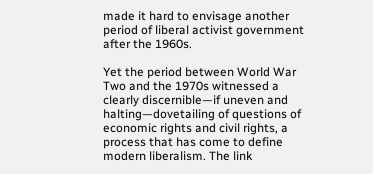made it hard to envisage another period of liberal activist government after the 1960s.

Yet the period between World War Two and the 1970s witnessed a clearly discernible—if uneven and halting—dovetailing of questions of economic rights and civil rights, a process that has come to define modern liberalism. The link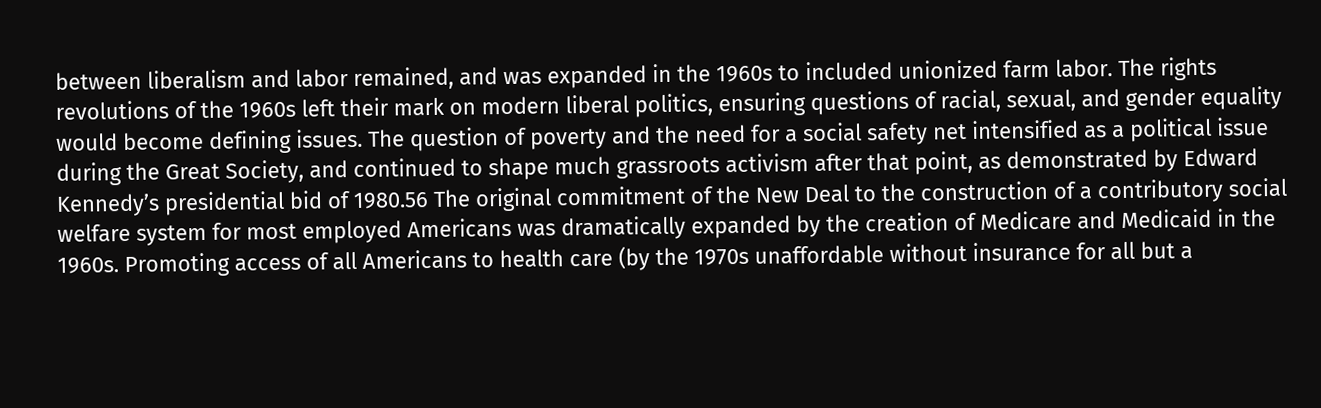between liberalism and labor remained, and was expanded in the 1960s to included unionized farm labor. The rights revolutions of the 1960s left their mark on modern liberal politics, ensuring questions of racial, sexual, and gender equality would become defining issues. The question of poverty and the need for a social safety net intensified as a political issue during the Great Society, and continued to shape much grassroots activism after that point, as demonstrated by Edward Kennedy’s presidential bid of 1980.56 The original commitment of the New Deal to the construction of a contributory social welfare system for most employed Americans was dramatically expanded by the creation of Medicare and Medicaid in the 1960s. Promoting access of all Americans to health care (by the 1970s unaffordable without insurance for all but a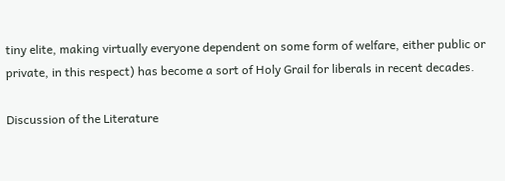tiny elite, making virtually everyone dependent on some form of welfare, either public or private, in this respect) has become a sort of Holy Grail for liberals in recent decades.

Discussion of the Literature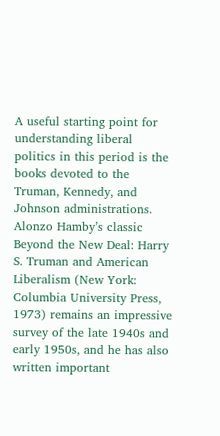A useful starting point for understanding liberal politics in this period is the books devoted to the Truman, Kennedy, and Johnson administrations. Alonzo Hamby’s classic Beyond the New Deal: Harry S. Truman and American Liberalism (New York: Columbia University Press, 1973) remains an impressive survey of the late 1940s and early 1950s, and he has also written important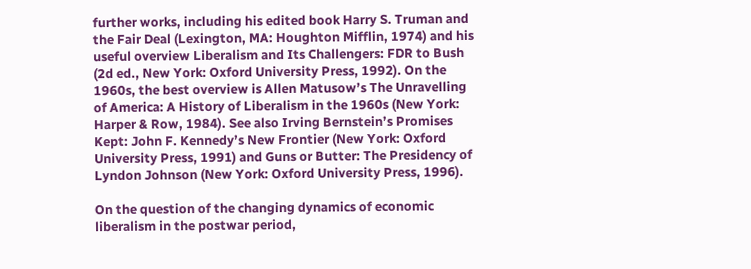further works, including his edited book Harry S. Truman and the Fair Deal (Lexington, MA: Houghton Mifflin, 1974) and his useful overview Liberalism and Its Challengers: FDR to Bush (2d ed., New York: Oxford University Press, 1992). On the 1960s, the best overview is Allen Matusow’s The Unravelling of America: A History of Liberalism in the 1960s (New York: Harper & Row, 1984). See also Irving Bernstein’s Promises Kept: John F. Kennedy’s New Frontier (New York: Oxford University Press, 1991) and Guns or Butter: The Presidency of Lyndon Johnson (New York: Oxford University Press, 1996).

On the question of the changing dynamics of economic liberalism in the postwar period,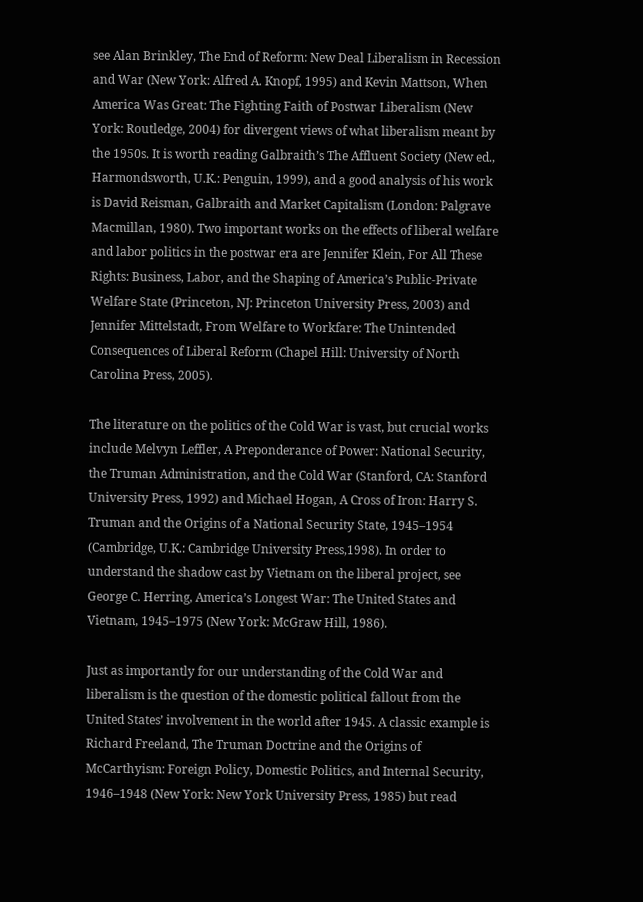see Alan Brinkley, The End of Reform: New Deal Liberalism in Recession and War (New York: Alfred A. Knopf, 1995) and Kevin Mattson, When America Was Great: The Fighting Faith of Postwar Liberalism (New York: Routledge, 2004) for divergent views of what liberalism meant by the 1950s. It is worth reading Galbraith’s The Affluent Society (New ed., Harmondsworth, U.K.: Penguin, 1999), and a good analysis of his work is David Reisman, Galbraith and Market Capitalism (London: Palgrave Macmillan, 1980). Two important works on the effects of liberal welfare and labor politics in the postwar era are Jennifer Klein, For All These Rights: Business, Labor, and the Shaping of America’s Public-Private Welfare State (Princeton, NJ: Princeton University Press, 2003) and Jennifer Mittelstadt, From Welfare to Workfare: The Unintended Consequences of Liberal Reform (Chapel Hill: University of North Carolina Press, 2005).

The literature on the politics of the Cold War is vast, but crucial works include Melvyn Leffler, A Preponderance of Power: National Security, the Truman Administration, and the Cold War (Stanford, CA: Stanford University Press, 1992) and Michael Hogan, A Cross of Iron: Harry S. Truman and the Origins of a National Security State, 1945–1954 (Cambridge, U.K.: Cambridge University Press,1998). In order to understand the shadow cast by Vietnam on the liberal project, see George C. Herring, America’s Longest War: The United States and Vietnam, 1945–1975 (New York: McGraw Hill, 1986).

Just as importantly for our understanding of the Cold War and liberalism is the question of the domestic political fallout from the United States’ involvement in the world after 1945. A classic example is Richard Freeland, The Truman Doctrine and the Origins of McCarthyism: Foreign Policy, Domestic Politics, and Internal Security, 1946–1948 (New York: New York University Press, 1985) but read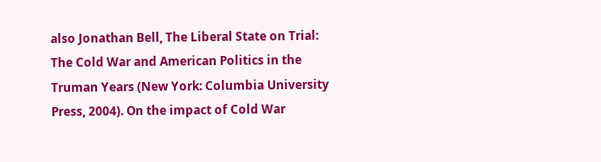also Jonathan Bell, The Liberal State on Trial: The Cold War and American Politics in the Truman Years (New York: Columbia University Press, 2004). On the impact of Cold War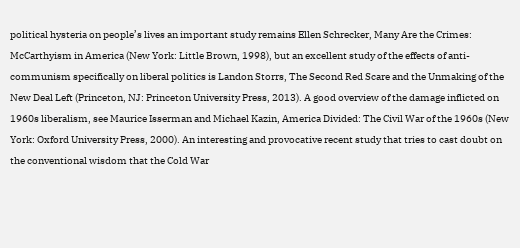political hysteria on people’s lives an important study remains Ellen Schrecker, Many Are the Crimes: McCarthyism in America (New York: Little Brown, 1998), but an excellent study of the effects of anti-communism specifically on liberal politics is Landon Storrs, The Second Red Scare and the Unmaking of the New Deal Left (Princeton, NJ: Princeton University Press, 2013). A good overview of the damage inflicted on 1960s liberalism, see Maurice Isserman and Michael Kazin, America Divided: The Civil War of the 1960s (New York: Oxford University Press, 2000). An interesting and provocative recent study that tries to cast doubt on the conventional wisdom that the Cold War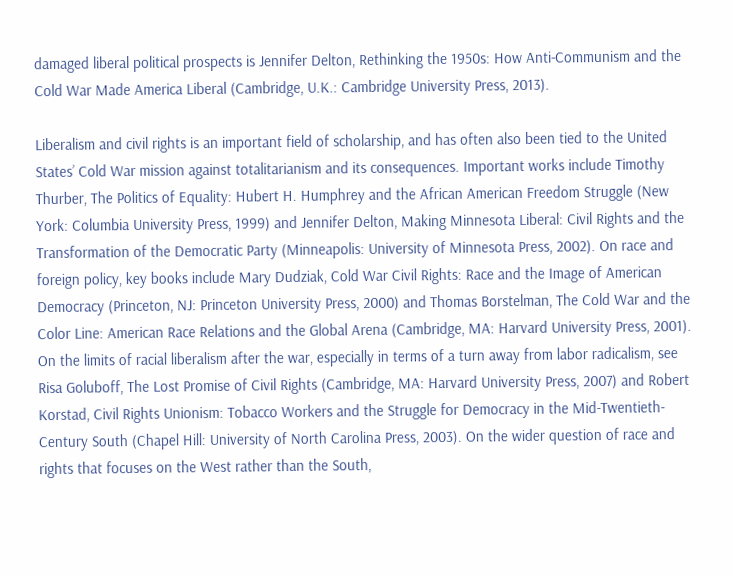damaged liberal political prospects is Jennifer Delton, Rethinking the 1950s: How Anti-Communism and the Cold War Made America Liberal (Cambridge, U.K.: Cambridge University Press, 2013).

Liberalism and civil rights is an important field of scholarship, and has often also been tied to the United States’ Cold War mission against totalitarianism and its consequences. Important works include Timothy Thurber, The Politics of Equality: Hubert H. Humphrey and the African American Freedom Struggle (New York: Columbia University Press, 1999) and Jennifer Delton, Making Minnesota Liberal: Civil Rights and the Transformation of the Democratic Party (Minneapolis: University of Minnesota Press, 2002). On race and foreign policy, key books include Mary Dudziak, Cold War Civil Rights: Race and the Image of American Democracy (Princeton, NJ: Princeton University Press, 2000) and Thomas Borstelman, The Cold War and the Color Line: American Race Relations and the Global Arena (Cambridge, MA: Harvard University Press, 2001). On the limits of racial liberalism after the war, especially in terms of a turn away from labor radicalism, see Risa Goluboff, The Lost Promise of Civil Rights (Cambridge, MA: Harvard University Press, 2007) and Robert Korstad, Civil Rights Unionism: Tobacco Workers and the Struggle for Democracy in the Mid-Twentieth-Century South (Chapel Hill: University of North Carolina Press, 2003). On the wider question of race and rights that focuses on the West rather than the South,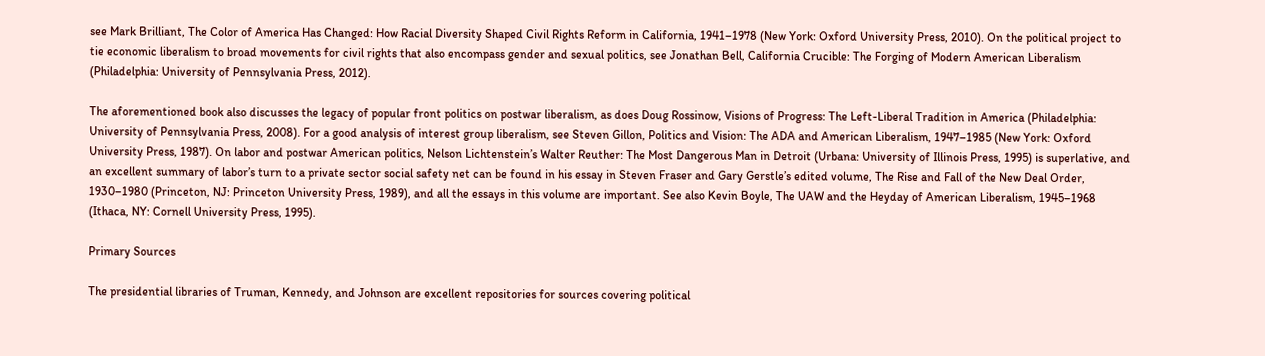see Mark Brilliant, The Color of America Has Changed: How Racial Diversity Shaped Civil Rights Reform in California, 1941–1978 (New York: Oxford University Press, 2010). On the political project to tie economic liberalism to broad movements for civil rights that also encompass gender and sexual politics, see Jonathan Bell, California Crucible: The Forging of Modern American Liberalism (Philadelphia: University of Pennsylvania Press, 2012).

The aforementioned book also discusses the legacy of popular front politics on postwar liberalism, as does Doug Rossinow, Visions of Progress: The Left-Liberal Tradition in America (Philadelphia: University of Pennsylvania Press, 2008). For a good analysis of interest group liberalism, see Steven Gillon, Politics and Vision: The ADA and American Liberalism, 1947–1985 (New York: Oxford University Press, 1987). On labor and postwar American politics, Nelson Lichtenstein’s Walter Reuther: The Most Dangerous Man in Detroit (Urbana: University of Illinois Press, 1995) is superlative, and an excellent summary of labor’s turn to a private sector social safety net can be found in his essay in Steven Fraser and Gary Gerstle’s edited volume, The Rise and Fall of the New Deal Order, 1930–1980 (Princeton, NJ: Princeton University Press, 1989), and all the essays in this volume are important. See also Kevin Boyle, The UAW and the Heyday of American Liberalism, 1945–1968 (Ithaca, NY: Cornell University Press, 1995).

Primary Sources

The presidential libraries of Truman, Kennedy, and Johnson are excellent repositories for sources covering political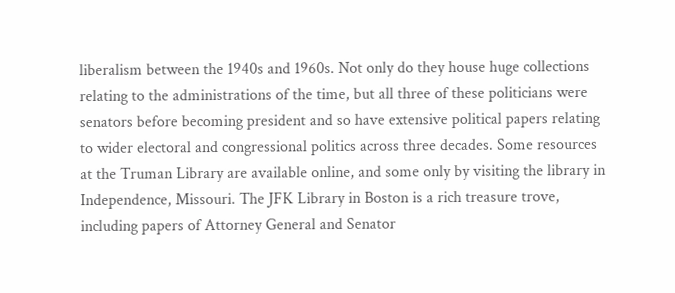liberalism between the 1940s and 1960s. Not only do they house huge collections relating to the administrations of the time, but all three of these politicians were senators before becoming president and so have extensive political papers relating to wider electoral and congressional politics across three decades. Some resources at the Truman Library are available online, and some only by visiting the library in Independence, Missouri. The JFK Library in Boston is a rich treasure trove, including papers of Attorney General and Senator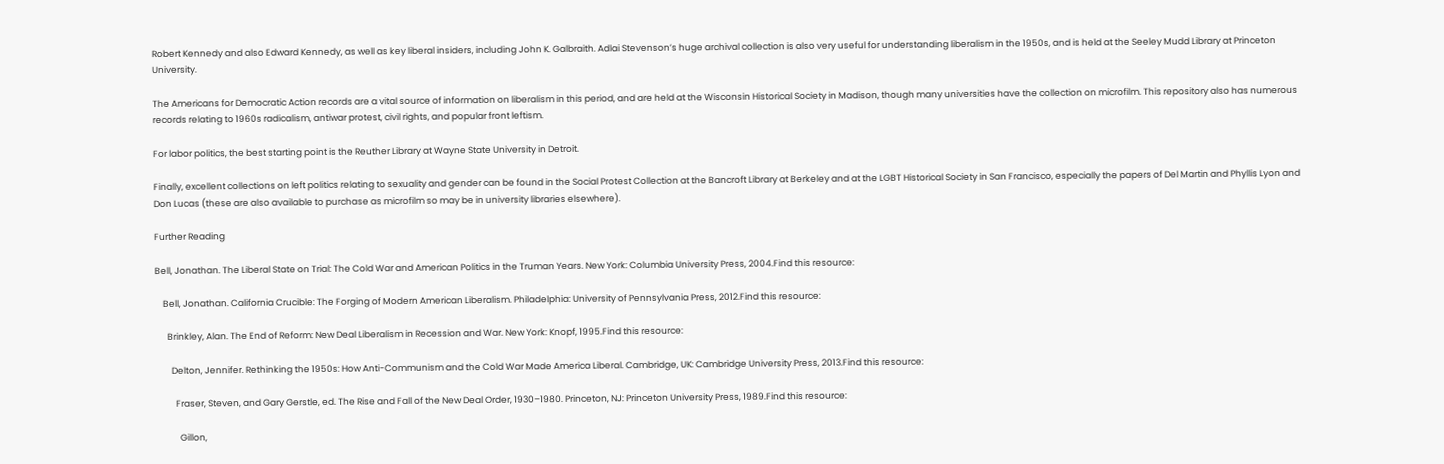Robert Kennedy and also Edward Kennedy, as well as key liberal insiders, including John K. Galbraith. Adlai Stevenson’s huge archival collection is also very useful for understanding liberalism in the 1950s, and is held at the Seeley Mudd Library at Princeton University.

The Americans for Democratic Action records are a vital source of information on liberalism in this period, and are held at the Wisconsin Historical Society in Madison, though many universities have the collection on microfilm. This repository also has numerous records relating to 1960s radicalism, antiwar protest, civil rights, and popular front leftism.

For labor politics, the best starting point is the Reuther Library at Wayne State University in Detroit.

Finally, excellent collections on left politics relating to sexuality and gender can be found in the Social Protest Collection at the Bancroft Library at Berkeley and at the LGBT Historical Society in San Francisco, especially the papers of Del Martin and Phyllis Lyon and Don Lucas (these are also available to purchase as microfilm so may be in university libraries elsewhere).

Further Reading

Bell, Jonathan. The Liberal State on Trial: The Cold War and American Politics in the Truman Years. New York: Columbia University Press, 2004.Find this resource:

    Bell, Jonathan. California Crucible: The Forging of Modern American Liberalism. Philadelphia: University of Pennsylvania Press, 2012.Find this resource:

      Brinkley, Alan. The End of Reform: New Deal Liberalism in Recession and War. New York: Knopf, 1995.Find this resource:

        Delton, Jennifer. Rethinking the 1950s: How Anti-Communism and the Cold War Made America Liberal. Cambridge, UK: Cambridge University Press, 2013.Find this resource:

          Fraser, Steven, and Gary Gerstle, ed. The Rise and Fall of the New Deal Order, 1930–1980. Princeton, NJ: Princeton University Press, 1989.Find this resource:

            Gillon,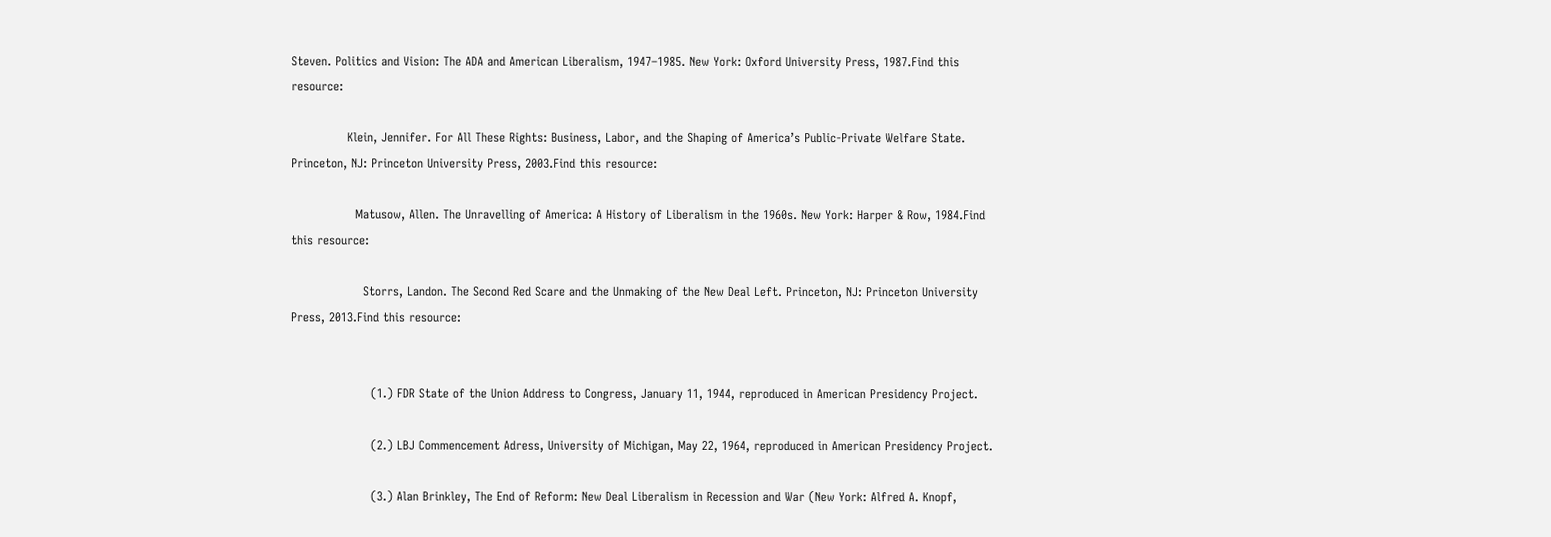Steven. Politics and Vision: The ADA and American Liberalism, 1947–1985. New York: Oxford University Press, 1987.Find this resource:

              Klein, Jennifer. For All These Rights: Business, Labor, and the Shaping of America’s Public-Private Welfare State. Princeton, NJ: Princeton University Press, 2003.Find this resource:

                Matusow, Allen. The Unravelling of America: A History of Liberalism in the 1960s. New York: Harper & Row, 1984.Find this resource:

                  Storrs, Landon. The Second Red Scare and the Unmaking of the New Deal Left. Princeton, NJ: Princeton University Press, 2013.Find this resource:


                    (1.) FDR State of the Union Address to Congress, January 11, 1944, reproduced in American Presidency Project.

                    (2.) LBJ Commencement Adress, University of Michigan, May 22, 1964, reproduced in American Presidency Project.

                    (3.) Alan Brinkley, The End of Reform: New Deal Liberalism in Recession and War (New York: Alfred A. Knopf,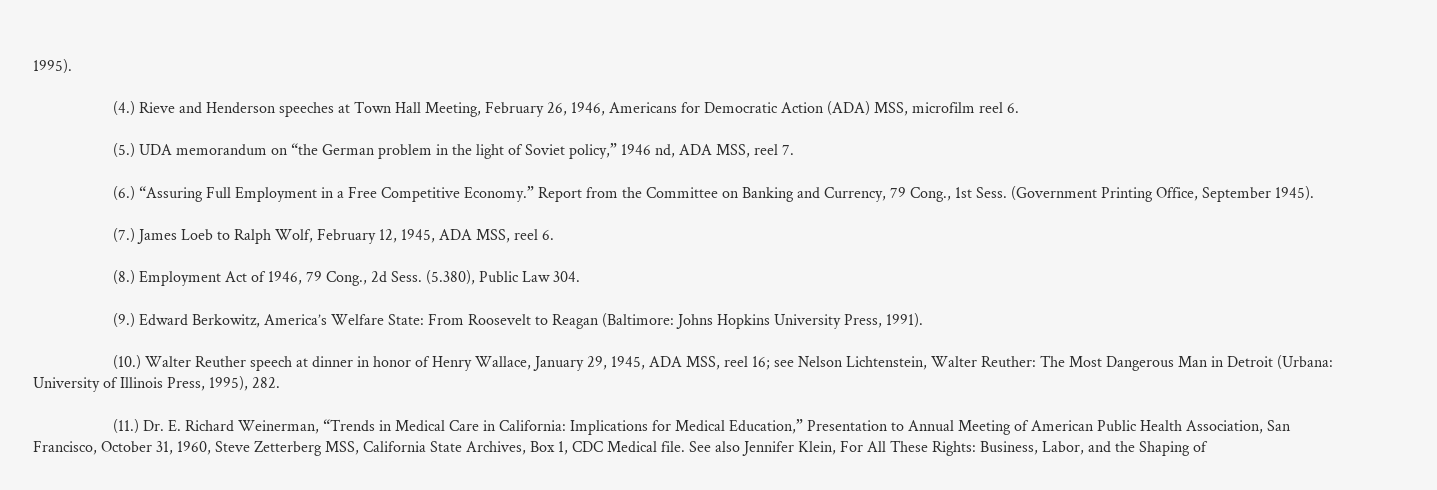1995).

                    (4.) Rieve and Henderson speeches at Town Hall Meeting, February 26, 1946, Americans for Democratic Action (ADA) MSS, microfilm reel 6.

                    (5.) UDA memorandum on “the German problem in the light of Soviet policy,” 1946 nd, ADA MSS, reel 7.

                    (6.) “Assuring Full Employment in a Free Competitive Economy.” Report from the Committee on Banking and Currency, 79 Cong., 1st Sess. (Government Printing Office, September 1945).

                    (7.) James Loeb to Ralph Wolf, February 12, 1945, ADA MSS, reel 6.

                    (8.) Employment Act of 1946, 79 Cong., 2d Sess. (5.380), Public Law 304.

                    (9.) Edward Berkowitz, America’s Welfare State: From Roosevelt to Reagan (Baltimore: Johns Hopkins University Press, 1991).

                    (10.) Walter Reuther speech at dinner in honor of Henry Wallace, January 29, 1945, ADA MSS, reel 16; see Nelson Lichtenstein, Walter Reuther: The Most Dangerous Man in Detroit (Urbana: University of Illinois Press, 1995), 282.

                    (11.) Dr. E. Richard Weinerman, “Trends in Medical Care in California: Implications for Medical Education,” Presentation to Annual Meeting of American Public Health Association, San Francisco, October 31, 1960, Steve Zetterberg MSS, California State Archives, Box 1, CDC Medical file. See also Jennifer Klein, For All These Rights: Business, Labor, and the Shaping of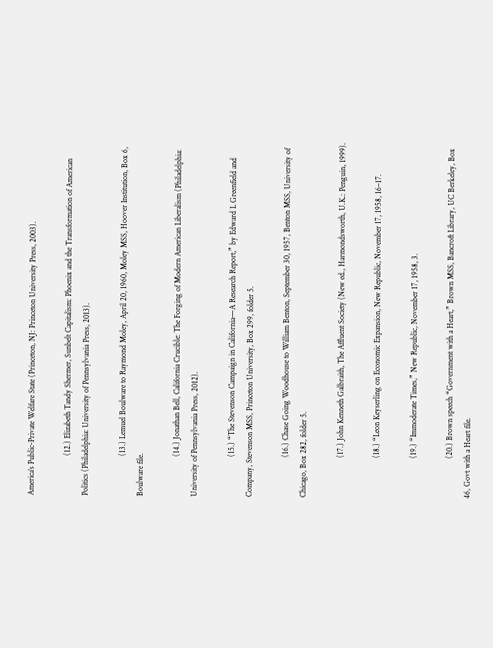America’s Public-Private Welfare State (Princeton, NJ: Princeton University Press, 2003).

                    (12.) Elizabeth Tandy Shermer, Sunbelt Capitalism: Phoenix and the Transformation of American Politics (Philadelphia: University of Pennsylvania Press, 2013).

                    (13.) Lemuel Boulware to Raymond Moley, April 20, 1960, Moley MSS, Hoover Institution, Box 6, Boulware file.

                    (14.) Jonathan Bell, California Crucible: The Forging of Modern American Liberalism (Philadelphia: University of Pennsylvania Press, 2012).

                    (15.) “The Stevenson Campaign in California—A Research Report,” by Edward L Greenfield and Company, Stevenson MSS, Princeton University, Box 299, folder 5.

                    (16.) Chase Going Woodhouse to William Benton, September 30, 1957, Benton MSS, University of Chicago, Box 282, folder 5.

                    (17.) John Kenneth Galbraith, The Affluent Society (New ed., Harmondsworth, U.K.: Penguin, 1999).

                    (18.) “Leon Keyserling on Economic Expansion, New Republic, November 17, 1958, 16–17.

                    (19.) “Immoderate Times,” New Republic, November 17, 1958, 3.

                    (20.) Brown speech “Government with a Heart,” Brown MSS, Bancroft Library, UC Berkeley, Box 46, Govt with a Heart file.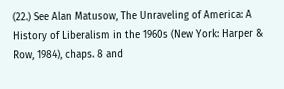(22.) See Alan Matusow, The Unraveling of America: A History of Liberalism in the 1960s (New York: Harper & Row, 1984), chaps. 8 and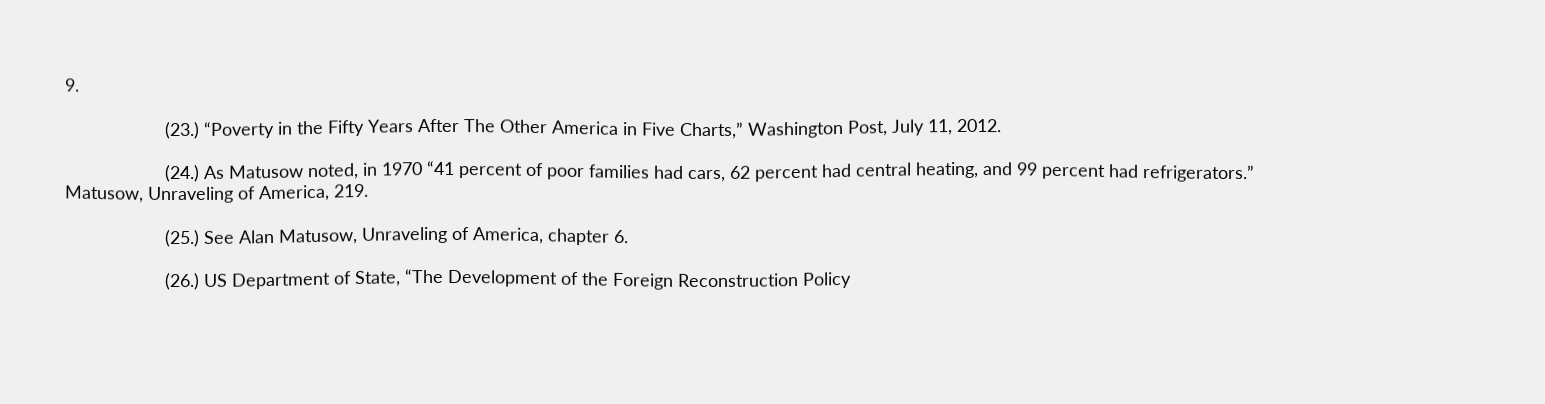9.

                    (23.) “Poverty in the Fifty Years After The Other America in Five Charts,” Washington Post, July 11, 2012.

                    (24.) As Matusow noted, in 1970 “41 percent of poor families had cars, 62 percent had central heating, and 99 percent had refrigerators.” Matusow, Unraveling of America, 219.

                    (25.) See Alan Matusow, Unraveling of America, chapter 6.

                    (26.) US Department of State, “The Development of the Foreign Reconstruction Policy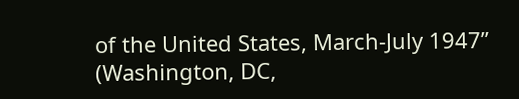of the United States, March-July 1947” (Washington, DC,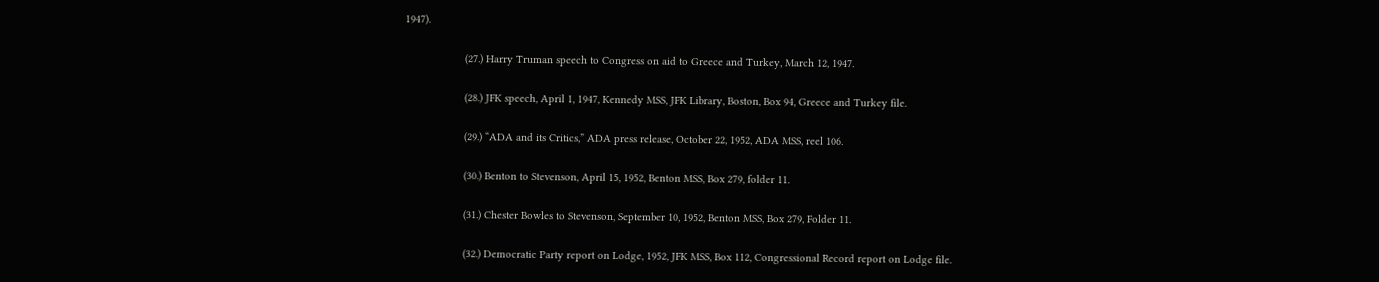1947).

                    (27.) Harry Truman speech to Congress on aid to Greece and Turkey, March 12, 1947.

                    (28.) JFK speech, April 1, 1947, Kennedy MSS, JFK Library, Boston, Box 94, Greece and Turkey file.

                    (29.) “ADA and its Critics,” ADA press release, October 22, 1952, ADA MSS, reel 106.

                    (30.) Benton to Stevenson, April 15, 1952, Benton MSS, Box 279, folder 11.

                    (31.) Chester Bowles to Stevenson, September 10, 1952, Benton MSS, Box 279, Folder 11.

                    (32.) Democratic Party report on Lodge, 1952, JFK MSS, Box 112, Congressional Record report on Lodge file.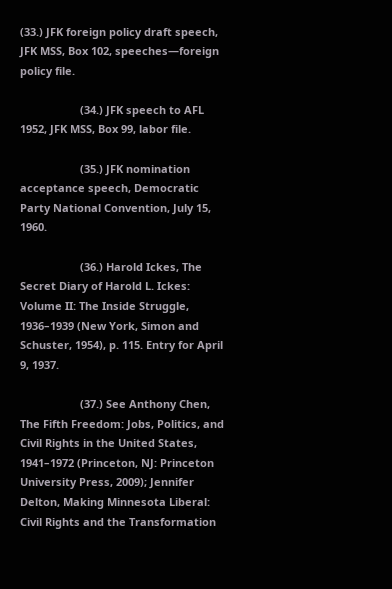(33.) JFK foreign policy draft speech, JFK MSS, Box 102, speeches—foreign policy file.

                    (34.) JFK speech to AFL 1952, JFK MSS, Box 99, labor file.

                    (35.) JFK nomination acceptance speech, Democratic Party National Convention, July 15, 1960.

                    (36.) Harold Ickes, The Secret Diary of Harold L. Ickes: Volume II: The Inside Struggle, 1936–1939 (New York, Simon and Schuster, 1954), p. 115. Entry for April 9, 1937.

                    (37.) See Anthony Chen, The Fifth Freedom: Jobs, Politics, and Civil Rights in the United States, 1941–1972 (Princeton, NJ: Princeton University Press, 2009); Jennifer Delton, Making Minnesota Liberal: Civil Rights and the Transformation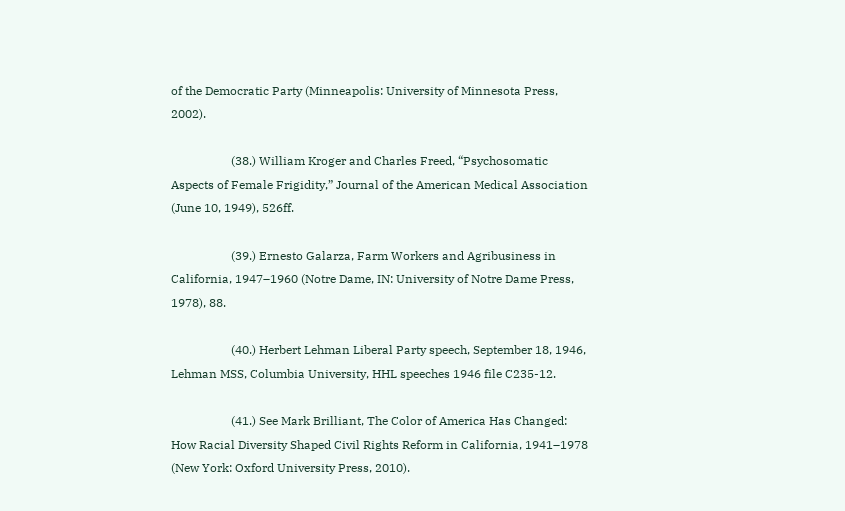of the Democratic Party (Minneapolis: University of Minnesota Press, 2002).

                    (38.) William Kroger and Charles Freed, “Psychosomatic Aspects of Female Frigidity,” Journal of the American Medical Association (June 10, 1949), 526ff.

                    (39.) Ernesto Galarza, Farm Workers and Agribusiness in California, 1947–1960 (Notre Dame, IN: University of Notre Dame Press, 1978), 88.

                    (40.) Herbert Lehman Liberal Party speech, September 18, 1946, Lehman MSS, Columbia University, HHL speeches 1946 file C235-12.

                    (41.) See Mark Brilliant, The Color of America Has Changed: How Racial Diversity Shaped Civil Rights Reform in California, 1941–1978 (New York: Oxford University Press, 2010).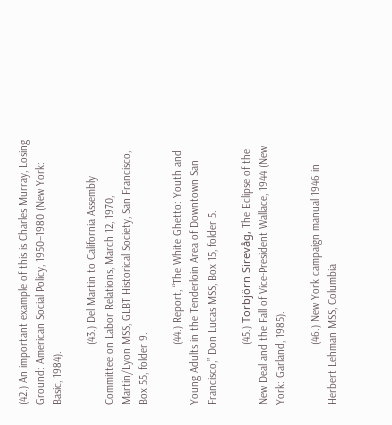(42.) An important example of this is Charles Murray, Losing Ground: American Social Policy, 1950–1980 (New York: Basic, 1984).

                    (43.) Del Martin to California Assembly Committee on Labor Relations, March 12, 1970, Martin/Lyon MSS, GLBT Historical Society, San Francisco, Box 55, folder 9.

                    (44.) Report, “The White Ghetto: Youth and Young Adults in the Tenderloin Area of Downtown San Francisco,” Don Lucas MSS, Box 15, folder 5.

                    (45.) Torbjörn Sirevåg, The Eclipse of the New Deal and the Fall of Vice-President Wallace, 1944 (New York: Garland, 1985).

                    (46.) New York campaign manual 1946 in Herbert Lehman MSS, Columbia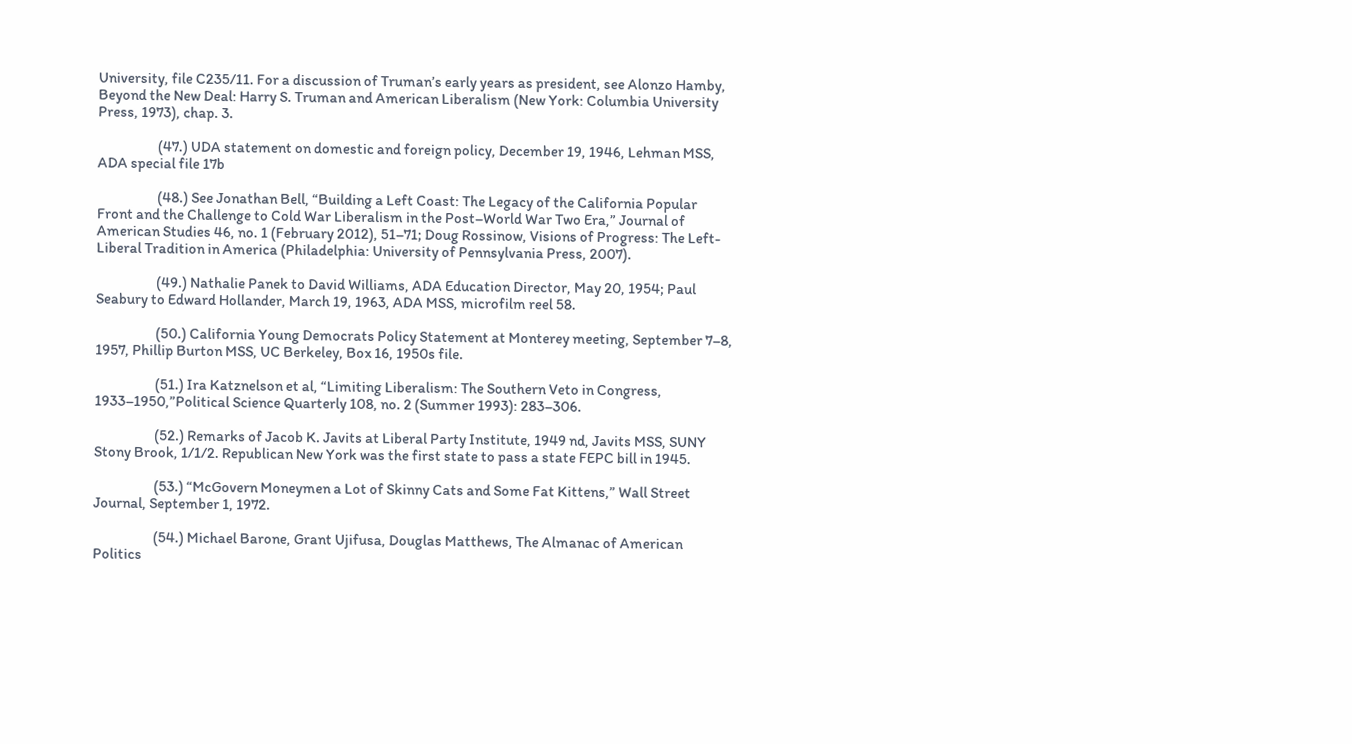University, file C235/11. For a discussion of Truman’s early years as president, see Alonzo Hamby, Beyond the New Deal: Harry S. Truman and American Liberalism (New York: Columbia University Press, 1973), chap. 3.

                    (47.) UDA statement on domestic and foreign policy, December 19, 1946, Lehman MSS, ADA special file 17b

                    (48.) See Jonathan Bell, “Building a Left Coast: The Legacy of the California Popular Front and the Challenge to Cold War Liberalism in the Post–World War Two Era,” Journal of American Studies 46, no. 1 (February 2012), 51–71; Doug Rossinow, Visions of Progress: The Left-Liberal Tradition in America (Philadelphia: University of Pennsylvania Press, 2007).

                    (49.) Nathalie Panek to David Williams, ADA Education Director, May 20, 1954; Paul Seabury to Edward Hollander, March 19, 1963, ADA MSS, microfilm reel 58.

                    (50.) California Young Democrats Policy Statement at Monterey meeting, September 7–8, 1957, Phillip Burton MSS, UC Berkeley, Box 16, 1950s file.

                    (51.) Ira Katznelson et al, “Limiting Liberalism: The Southern Veto in Congress, 1933–1950,”Political Science Quarterly 108, no. 2 (Summer 1993): 283–306.

                    (52.) Remarks of Jacob K. Javits at Liberal Party Institute, 1949 nd, Javits MSS, SUNY Stony Brook, 1/1/2. Republican New York was the first state to pass a state FEPC bill in 1945.

                    (53.) “McGovern Moneymen a Lot of Skinny Cats and Some Fat Kittens,” Wall Street Journal, September 1, 1972.

                    (54.) Michael Barone, Grant Ujifusa, Douglas Matthews, The Almanac of American Politics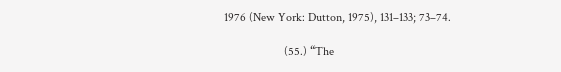1976 (New York: Dutton, 1975), 131–133; 73–74.

                    (55.) “The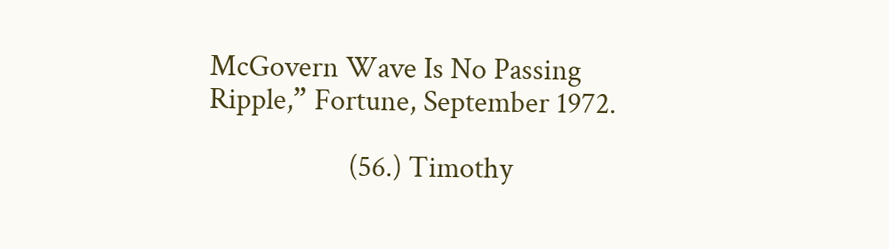McGovern Wave Is No Passing Ripple,” Fortune, September 1972.

                    (56.) Timothy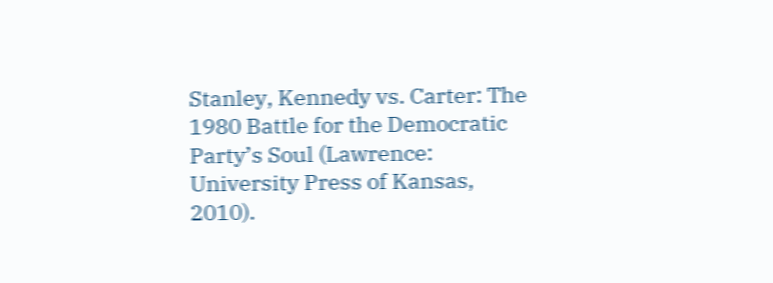Stanley, Kennedy vs. Carter: The 1980 Battle for the Democratic Party’s Soul (Lawrence: University Press of Kansas, 2010).